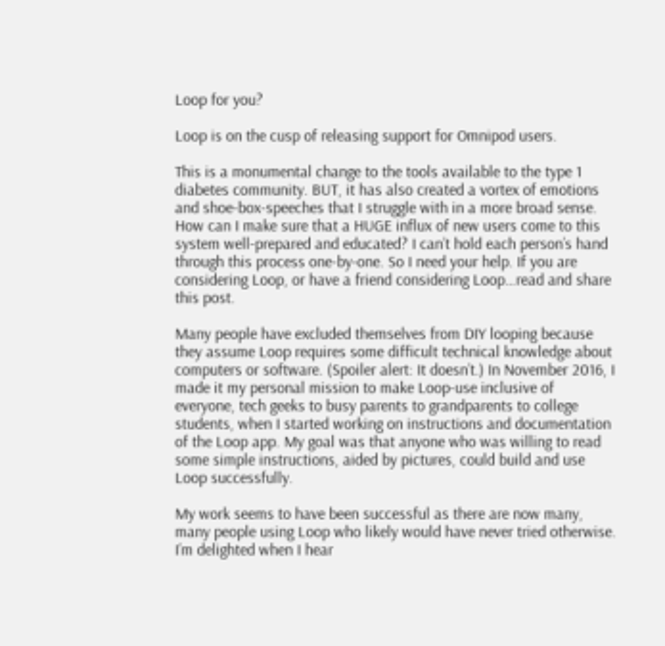Loop for you?

Loop is on the cusp of releasing support for Omnipod users.

This is a monumental change to the tools available to the type 1 diabetes community. BUT, it has also created a vortex of emotions and shoe-box-speeches that I struggle with in a more broad sense. How can I make sure that a HUGE influx of new users come to this system well-prepared and educated? I can’t hold each person’s hand through this process one-by-one. So I need your help. If you are considering Loop, or have a friend considering Loop…read and share this post.

Many people have excluded themselves from DIY looping because they assume Loop requires some difficult technical knowledge about computers or software. (Spoiler alert: It doesn’t.) In November 2016, I made it my personal mission to make Loop-use inclusive of everyone, tech geeks to busy parents to grandparents to college students, when I started working on instructions and documentation of the Loop app. My goal was that anyone who was willing to read some simple instructions, aided by pictures, could build and use Loop successfully.

My work seems to have been successful as there are now many, many people using Loop who likely would have never tried otherwise. I’m delighted when I hear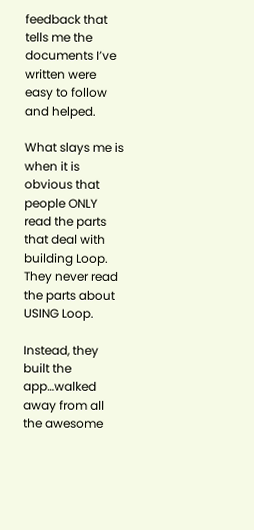feedback that tells me the documents I’ve written were easy to follow and helped.

What slays me is when it is obvious that people ONLY read the parts that deal with building Loop.  They never read the parts about USING Loop.

Instead, they built the app…walked away from all the awesome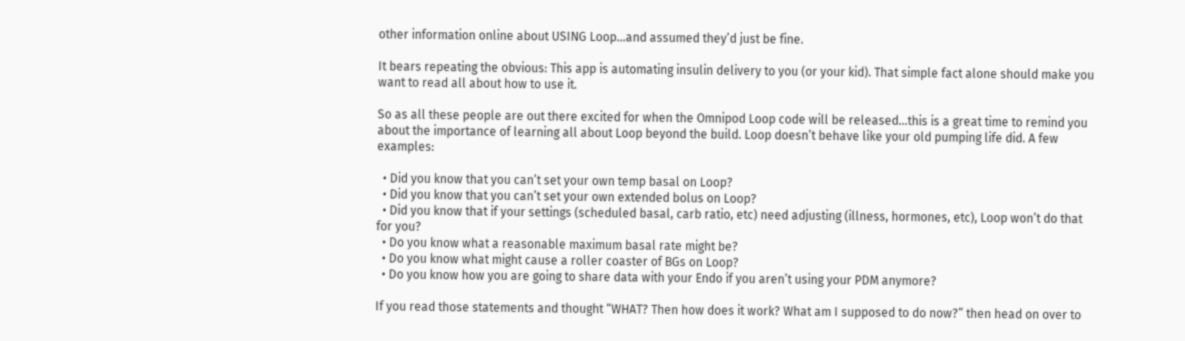other information online about USING Loop…and assumed they’d just be fine.

It bears repeating the obvious: This app is automating insulin delivery to you (or your kid). That simple fact alone should make you want to read all about how to use it.

So as all these people are out there excited for when the Omnipod Loop code will be released…this is a great time to remind you about the importance of learning all about Loop beyond the build. Loop doesn’t behave like your old pumping life did. A few examples:

  • Did you know that you can’t set your own temp basal on Loop?
  • Did you know that you can’t set your own extended bolus on Loop?
  • Did you know that if your settings (scheduled basal, carb ratio, etc) need adjusting (illness, hormones, etc), Loop won’t do that for you?
  • Do you know what a reasonable maximum basal rate might be?
  • Do you know what might cause a roller coaster of BGs on Loop?
  • Do you know how you are going to share data with your Endo if you aren’t using your PDM anymore?

If you read those statements and thought “WHAT? Then how does it work? What am I supposed to do now?” then head on over to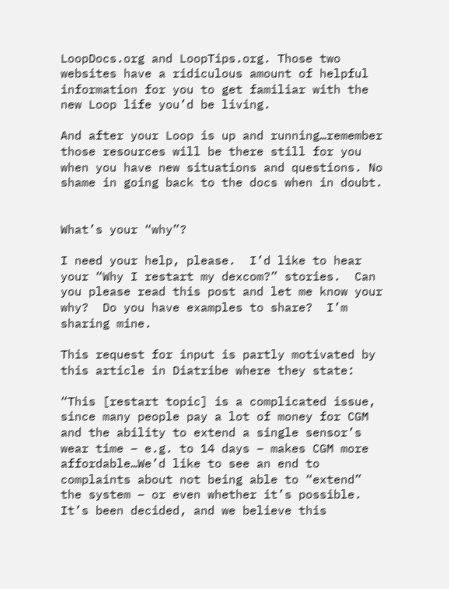LoopDocs.org and LoopTips.org. Those two websites have a ridiculous amount of helpful information for you to get familiar with the new Loop life you’d be living.

And after your Loop is up and running…remember those resources will be there still for you when you have new situations and questions. No shame in going back to the docs when in doubt.


What’s your “why”?

I need your help, please.  I’d like to hear your “Why I restart my dexcom?” stories.  Can you please read this post and let me know your why?  Do you have examples to share?  I’m sharing mine.

This request for input is partly motivated by this article in Diatribe where they state:

“This [restart topic] is a complicated issue, since many people pay a lot of money for CGM and the ability to extend a single sensor’s wear time – e.g. to 14 days – makes CGM more affordable…We’d like to see an end to complaints about not being able to “extend” the system – or even whether it’s possible. It’s been decided, and we believe this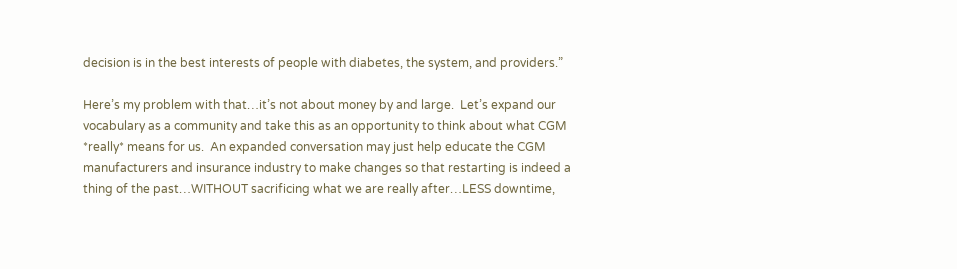decision is in the best interests of people with diabetes, the system, and providers.”

Here’s my problem with that…it’s not about money by and large.  Let’s expand our vocabulary as a community and take this as an opportunity to think about what CGM *really* means for us.  An expanded conversation may just help educate the CGM manufacturers and insurance industry to make changes so that restarting is indeed a thing of the past…WITHOUT sacrificing what we are really after…LESS downtime,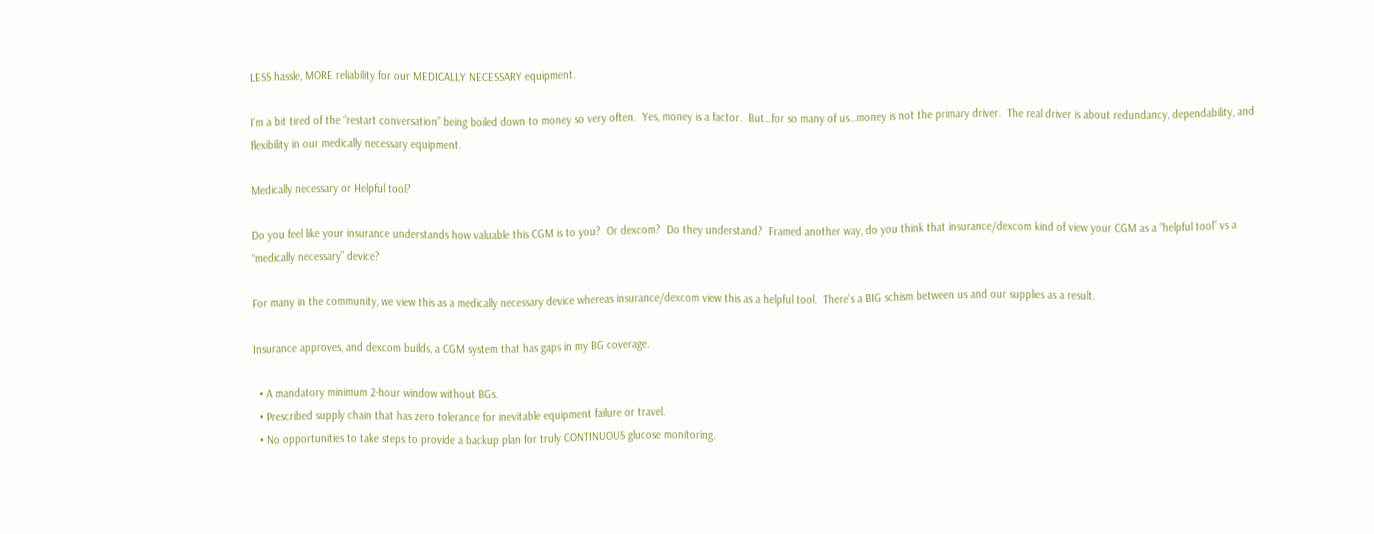LESS hassle, MORE reliability for our MEDICALLY NECESSARY equipment.

I’m a bit tired of the “restart conversation” being boiled down to money so very often.  Yes, money is a factor.  But…for so many of us…money is not the primary driver.  The real driver is about redundancy, dependability, and flexibility in our medically necessary equipment.

Medically necessary or Helpful tool?

Do you feel like your insurance understands how valuable this CGM is to you?  Or dexcom?  Do they understand?  Framed another way, do you think that insurance/dexcom kind of view your CGM as a “helpful tool” vs a “medically necessary” device?

For many in the community, we view this as a medically necessary device whereas insurance/dexcom view this as a helpful tool.  There’s a BIG schism between us and our supplies as a result.

Insurance approves, and dexcom builds, a CGM system that has gaps in my BG coverage.

  • A mandatory minimum 2-hour window without BGs.
  • Prescribed supply chain that has zero tolerance for inevitable equipment failure or travel.
  • No opportunities to take steps to provide a backup plan for truly CONTINUOUS glucose monitoring.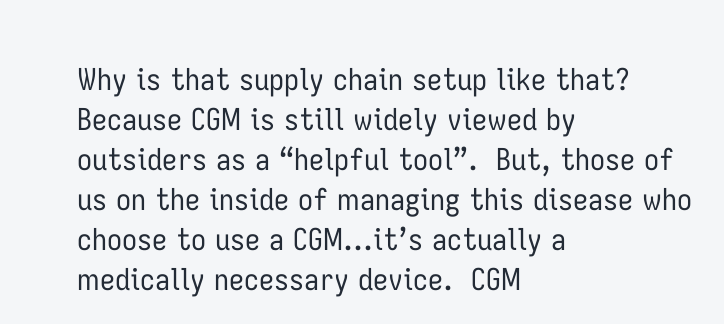Why is that supply chain setup like that?  Because CGM is still widely viewed by outsiders as a “helpful tool”.  But, those of us on the inside of managing this disease who choose to use a CGM…it’s actually a medically necessary device.  CGM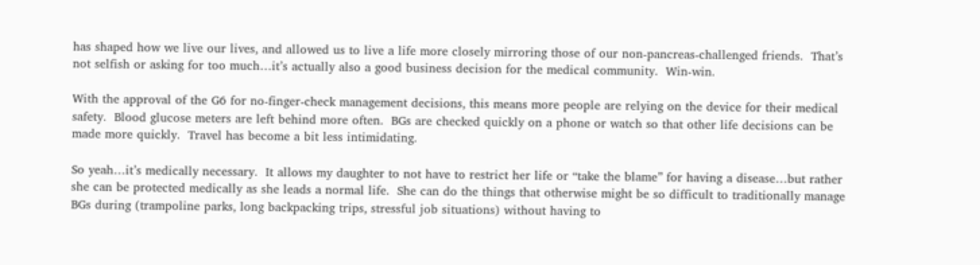has shaped how we live our lives, and allowed us to live a life more closely mirroring those of our non-pancreas-challenged friends.  That’s not selfish or asking for too much…it’s actually also a good business decision for the medical community.  Win-win.

With the approval of the G6 for no-finger-check management decisions, this means more people are relying on the device for their medical safety.  Blood glucose meters are left behind more often.  BGs are checked quickly on a phone or watch so that other life decisions can be made more quickly.  Travel has become a bit less intimidating.

So yeah…it’s medically necessary.  It allows my daughter to not have to restrict her life or “take the blame” for having a disease…but rather she can be protected medically as she leads a normal life.  She can do the things that otherwise might be so difficult to traditionally manage BGs during (trampoline parks, long backpacking trips, stressful job situations) without having to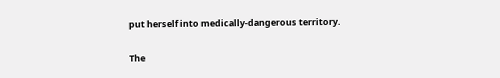put herself into medically-dangerous territory.

The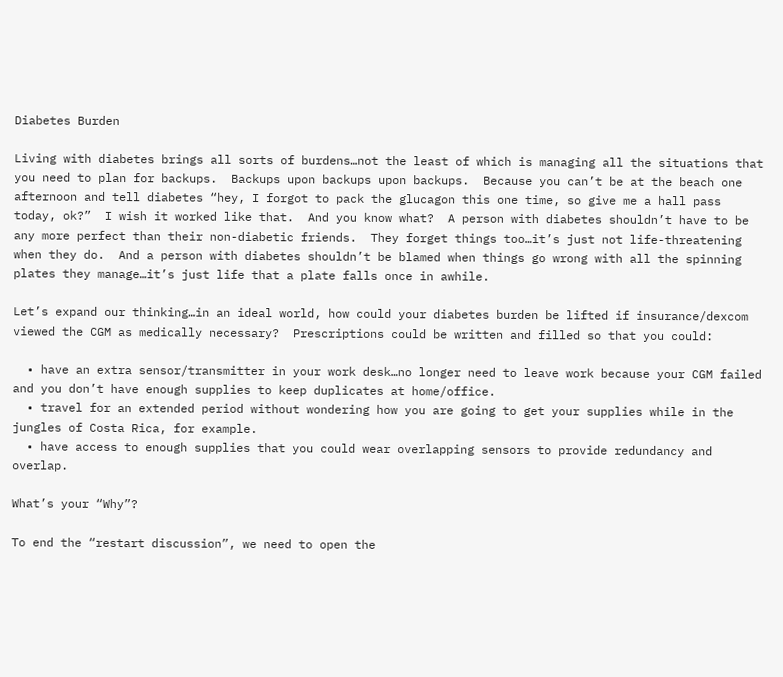Diabetes Burden

Living with diabetes brings all sorts of burdens…not the least of which is managing all the situations that you need to plan for backups.  Backups upon backups upon backups.  Because you can’t be at the beach one afternoon and tell diabetes “hey, I forgot to pack the glucagon this one time, so give me a hall pass today, ok?”  I wish it worked like that.  And you know what?  A person with diabetes shouldn’t have to be any more perfect than their non-diabetic friends.  They forget things too…it’s just not life-threatening when they do.  And a person with diabetes shouldn’t be blamed when things go wrong with all the spinning plates they manage…it’s just life that a plate falls once in awhile.

Let’s expand our thinking…in an ideal world, how could your diabetes burden be lifted if insurance/dexcom viewed the CGM as medically necessary?  Prescriptions could be written and filled so that you could:

  • have an extra sensor/transmitter in your work desk…no longer need to leave work because your CGM failed and you don’t have enough supplies to keep duplicates at home/office.
  • travel for an extended period without wondering how you are going to get your supplies while in the jungles of Costa Rica, for example.
  • have access to enough supplies that you could wear overlapping sensors to provide redundancy and overlap.

What’s your “Why”?

To end the “restart discussion”, we need to open the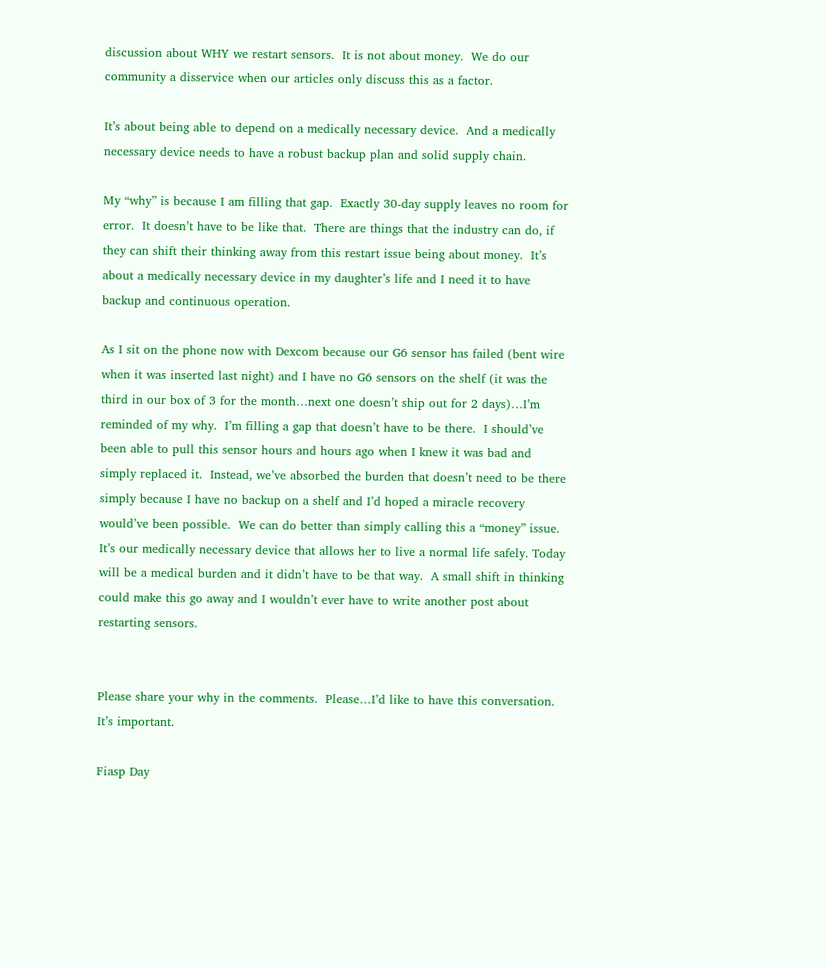discussion about WHY we restart sensors.  It is not about money.  We do our community a disservice when our articles only discuss this as a factor.

It’s about being able to depend on a medically necessary device.  And a medically necessary device needs to have a robust backup plan and solid supply chain.

My “why” is because I am filling that gap.  Exactly 30-day supply leaves no room for error.  It doesn’t have to be like that.  There are things that the industry can do, if they can shift their thinking away from this restart issue being about money.  It’s about a medically necessary device in my daughter’s life and I need it to have backup and continuous operation.

As I sit on the phone now with Dexcom because our G6 sensor has failed (bent wire when it was inserted last night) and I have no G6 sensors on the shelf (it was the third in our box of 3 for the month…next one doesn’t ship out for 2 days)…I’m reminded of my why.  I’m filling a gap that doesn’t have to be there.  I should’ve been able to pull this sensor hours and hours ago when I knew it was bad and simply replaced it.  Instead, we’ve absorbed the burden that doesn’t need to be there simply because I have no backup on a shelf and I’d hoped a miracle recovery would’ve been possible.  We can do better than simply calling this a “money” issue.  It’s our medically necessary device that allows her to live a normal life safely. Today will be a medical burden and it didn’t have to be that way.  A small shift in thinking could make this go away and I wouldn’t ever have to write another post about restarting sensors.


Please share your why in the comments.  Please…I’d like to have this conversation.  It’s important.

Fiasp Day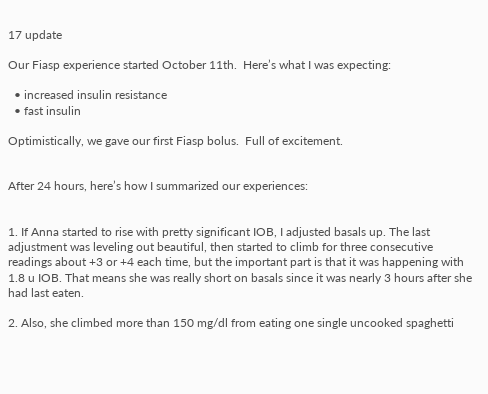17 update

Our Fiasp experience started October 11th.  Here’s what I was expecting:

  • increased insulin resistance
  • fast insulin

Optimistically, we gave our first Fiasp bolus.  Full of excitement.


After 24 hours, here’s how I summarized our experiences:


1. If Anna started to rise with pretty significant IOB, I adjusted basals up. The last adjustment was leveling out beautiful, then started to climb for three consecutive readings about +3 or +4 each time, but the important part is that it was happening with 1.8 u IOB. That means she was really short on basals since it was nearly 3 hours after she had last eaten.

2. Also, she climbed more than 150 mg/dl from eating one single uncooked spaghetti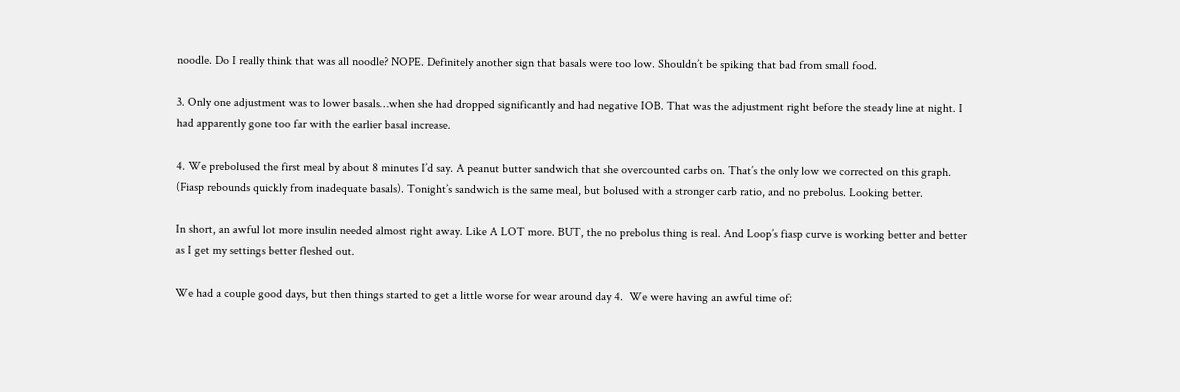noodle. Do I really think that was all noodle? NOPE. Definitely another sign that basals were too low. Shouldn’t be spiking that bad from small food.

3. Only one adjustment was to lower basals…when she had dropped significantly and had negative IOB. That was the adjustment right before the steady line at night. I had apparently gone too far with the earlier basal increase.

4. We prebolused the first meal by about 8 minutes I’d say. A peanut butter sandwich that she overcounted carbs on. That’s the only low we corrected on this graph. (Fiasp rebounds quickly from inadequate basals). Tonight’s sandwich is the same meal, but bolused with a stronger carb ratio, and no prebolus. Looking better.

In short, an awful lot more insulin needed almost right away. Like A LOT more. BUT, the no prebolus thing is real. And Loop’s fiasp curve is working better and better as I get my settings better fleshed out.

We had a couple good days, but then things started to get a little worse for wear around day 4.  We were having an awful time of: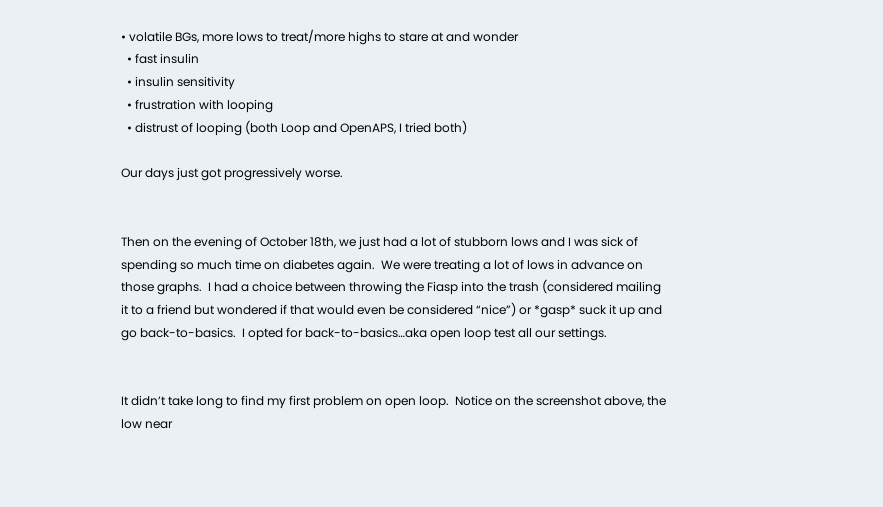• volatile BGs, more lows to treat/more highs to stare at and wonder
  • fast insulin
  • insulin sensitivity
  • frustration with looping
  • distrust of looping (both Loop and OpenAPS, I tried both)

Our days just got progressively worse.


Then on the evening of October 18th, we just had a lot of stubborn lows and I was sick of spending so much time on diabetes again.  We were treating a lot of lows in advance on those graphs.  I had a choice between throwing the Fiasp into the trash (considered mailing it to a friend but wondered if that would even be considered “nice”) or *gasp* suck it up and go back-to-basics.  I opted for back-to-basics…aka open loop test all our settings.


It didn’t take long to find my first problem on open loop.  Notice on the screenshot above, the low near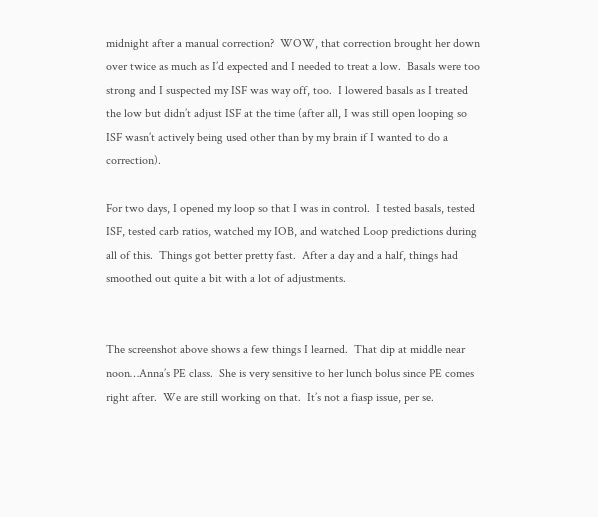midnight after a manual correction?  WOW, that correction brought her down over twice as much as I’d expected and I needed to treat a low.  Basals were too strong and I suspected my ISF was way off, too.  I lowered basals as I treated the low but didn’t adjust ISF at the time (after all, I was still open looping so ISF wasn’t actively being used other than by my brain if I wanted to do a correction).

For two days, I opened my loop so that I was in control.  I tested basals, tested ISF, tested carb ratios, watched my IOB, and watched Loop predictions during all of this.  Things got better pretty fast.  After a day and a half, things had smoothed out quite a bit with a lot of adjustments.


The screenshot above shows a few things I learned.  That dip at middle near noon…Anna’s PE class.  She is very sensitive to her lunch bolus since PE comes right after.  We are still working on that.  It’s not a fiasp issue, per se.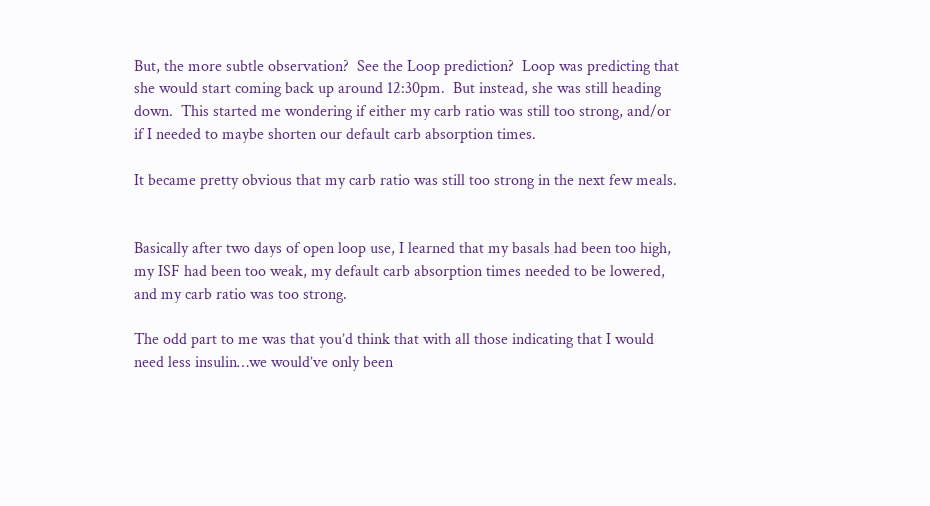But, the more subtle observation?  See the Loop prediction?  Loop was predicting that she would start coming back up around 12:30pm.  But instead, she was still heading down.  This started me wondering if either my carb ratio was still too strong, and/or if I needed to maybe shorten our default carb absorption times.

It became pretty obvious that my carb ratio was still too strong in the next few meals.


Basically after two days of open loop use, I learned that my basals had been too high, my ISF had been too weak, my default carb absorption times needed to be lowered, and my carb ratio was too strong.

The odd part to me was that you’d think that with all those indicating that I would need less insulin…we would’ve only been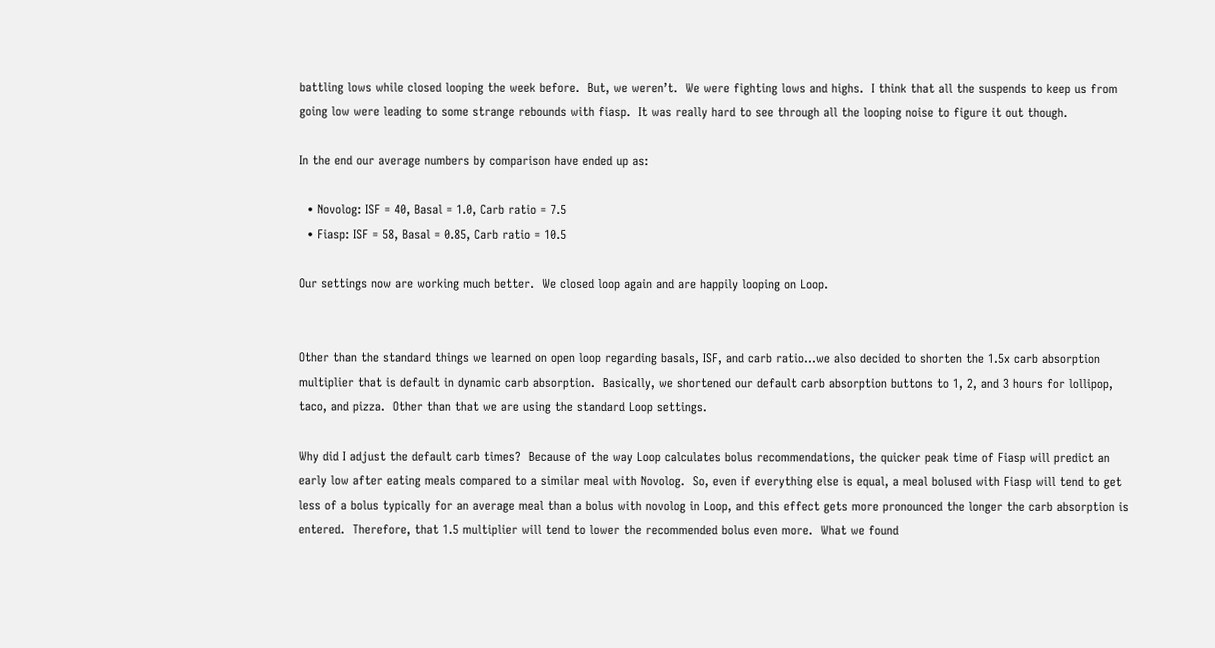battling lows while closed looping the week before.  But, we weren’t.  We were fighting lows and highs.  I think that all the suspends to keep us from going low were leading to some strange rebounds with fiasp.  It was really hard to see through all the looping noise to figure it out though.

In the end our average numbers by comparison have ended up as:

  • Novolog: ISF = 40, Basal = 1.0, Carb ratio = 7.5
  • Fiasp: ISF = 58, Basal = 0.85, Carb ratio = 10.5

Our settings now are working much better.  We closed loop again and are happily looping on Loop.


Other than the standard things we learned on open loop regarding basals, ISF, and carb ratio…we also decided to shorten the 1.5x carb absorption multiplier that is default in dynamic carb absorption.  Basically, we shortened our default carb absorption buttons to 1, 2, and 3 hours for lollipop, taco, and pizza.  Other than that we are using the standard Loop settings.

Why did I adjust the default carb times?  Because of the way Loop calculates bolus recommendations, the quicker peak time of Fiasp will predict an early low after eating meals compared to a similar meal with Novolog.  So, even if everything else is equal, a meal bolused with Fiasp will tend to get less of a bolus typically for an average meal than a bolus with novolog in Loop, and this effect gets more pronounced the longer the carb absorption is entered.  Therefore, that 1.5 multiplier will tend to lower the recommended bolus even more.  What we found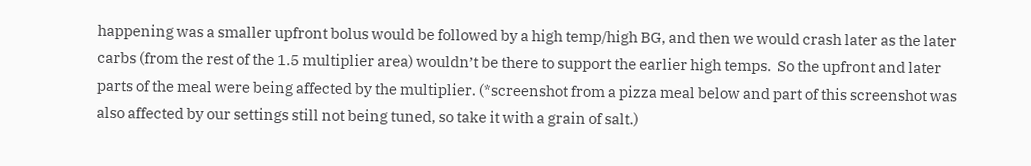happening was a smaller upfront bolus would be followed by a high temp/high BG, and then we would crash later as the later carbs (from the rest of the 1.5 multiplier area) wouldn’t be there to support the earlier high temps.  So the upfront and later parts of the meal were being affected by the multiplier. (*screenshot from a pizza meal below and part of this screenshot was also affected by our settings still not being tuned, so take it with a grain of salt.)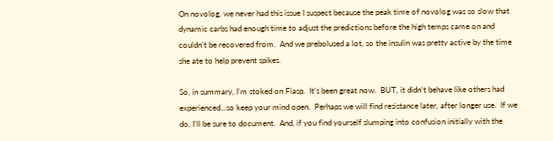On novolog, we never had this issue I suspect because the peak time of novolog was so slow that dynamic carbs had enough time to adjust the predictions before the high temps came on and couldn’t be recovered from.  And we prebolused a lot, so the insulin was pretty active by the time she ate to help prevent spikes.

So, in summary, I’m stoked on Fiasp.  It’s been great now.  BUT, it didn’t behave like others had experienced…so keep your mind open.  Perhaps we will find resistance later, after longer use.  If we do, I’ll be sure to document.  And, if you find yourself slumping into confusion initially with the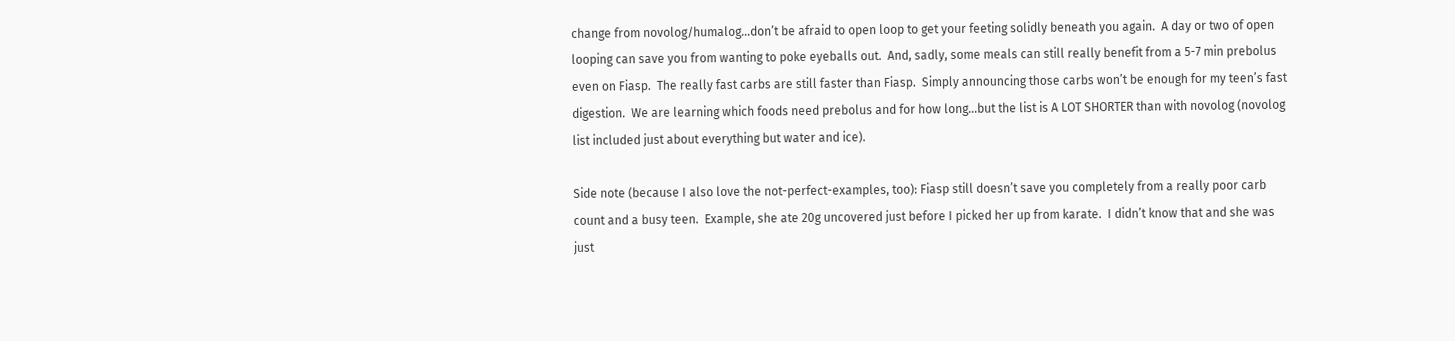change from novolog/humalog…don’t be afraid to open loop to get your feeting solidly beneath you again.  A day or two of open looping can save you from wanting to poke eyeballs out.  And, sadly, some meals can still really benefit from a 5-7 min prebolus even on Fiasp.  The really fast carbs are still faster than Fiasp.  Simply announcing those carbs won’t be enough for my teen’s fast digestion.  We are learning which foods need prebolus and for how long…but the list is A LOT SHORTER than with novolog (novolog list included just about everything but water and ice).

Side note (because I also love the not-perfect-examples, too): Fiasp still doesn’t save you completely from a really poor carb count and a busy teen.  Example, she ate 20g uncovered just before I picked her up from karate.  I didn’t know that and she was just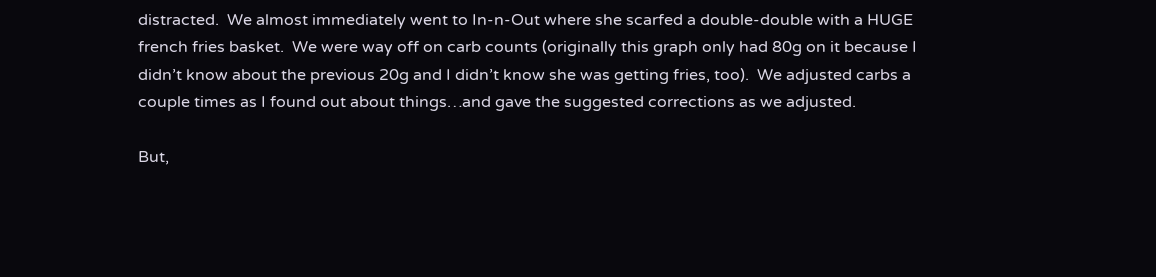distracted.  We almost immediately went to In-n-Out where she scarfed a double-double with a HUGE french fries basket.  We were way off on carb counts (originally this graph only had 80g on it because I didn’t know about the previous 20g and I didn’t know she was getting fries, too).  We adjusted carbs a couple times as I found out about things…and gave the suggested corrections as we adjusted.

But,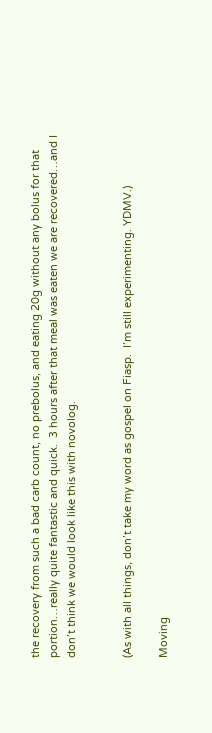the recovery from such a bad carb count, no prebolus, and eating 20g without any bolus for that portion…really quite fantastic and quick.  3 hours after that meal was eaten we are recovered…and I don’t think we would look like this with novolog.


(As with all things, don’t take my word as gospel on Fiasp.  I’m still experimenting. YDMV.)

Moving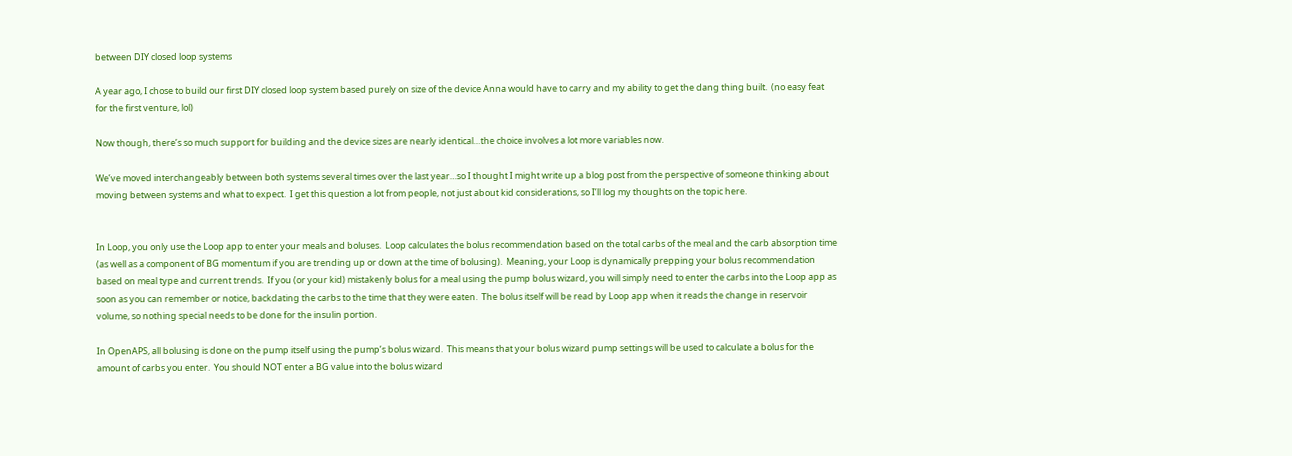between DIY closed loop systems

A year ago, I chose to build our first DIY closed loop system based purely on size of the device Anna would have to carry and my ability to get the dang thing built.  (no easy feat for the first venture, lol)

Now though, there’s so much support for building and the device sizes are nearly identical…the choice involves a lot more variables now.

We’ve moved interchangeably between both systems several times over the last year…so I thought I might write up a blog post from the perspective of someone thinking about moving between systems and what to expect.  I get this question a lot from people, not just about kid considerations, so I’ll log my thoughts on the topic here.


In Loop, you only use the Loop app to enter your meals and boluses.  Loop calculates the bolus recommendation based on the total carbs of the meal and the carb absorption time (as well as a component of BG momentum if you are trending up or down at the time of bolusing).  Meaning, your Loop is dynamically prepping your bolus recommendation based on meal type and current trends.  If you (or your kid) mistakenly bolus for a meal using the pump bolus wizard, you will simply need to enter the carbs into the Loop app as soon as you can remember or notice, backdating the carbs to the time that they were eaten.  The bolus itself will be read by Loop app when it reads the change in reservoir volume, so nothing special needs to be done for the insulin portion.

In OpenAPS, all bolusing is done on the pump itself using the pump’s bolus wizard.  This means that your bolus wizard pump settings will be used to calculate a bolus for the amount of carbs you enter.  You should NOT enter a BG value into the bolus wizard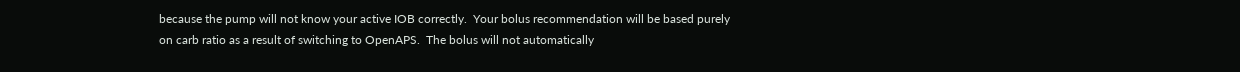because the pump will not know your active IOB correctly.  Your bolus recommendation will be based purely on carb ratio as a result of switching to OpenAPS.  The bolus will not automatically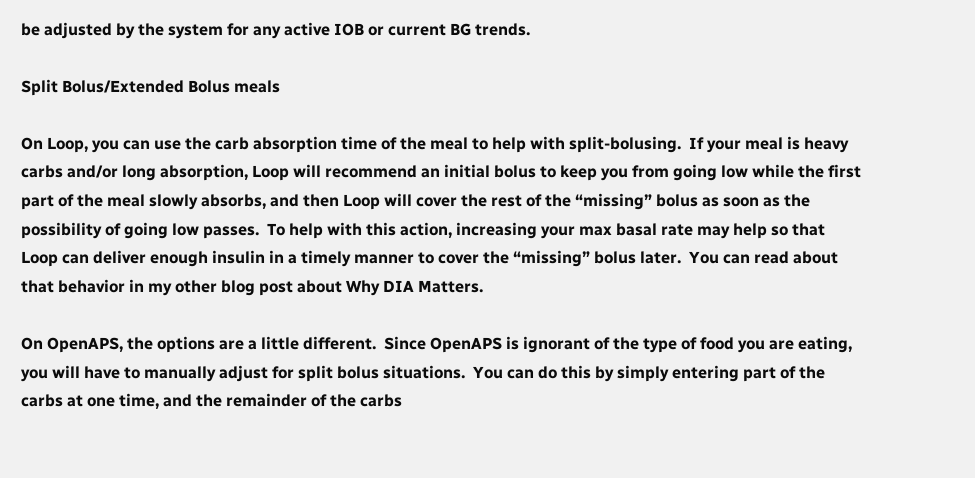be adjusted by the system for any active IOB or current BG trends.

Split Bolus/Extended Bolus meals

On Loop, you can use the carb absorption time of the meal to help with split-bolusing.  If your meal is heavy carbs and/or long absorption, Loop will recommend an initial bolus to keep you from going low while the first part of the meal slowly absorbs, and then Loop will cover the rest of the “missing” bolus as soon as the possibility of going low passes.  To help with this action, increasing your max basal rate may help so that Loop can deliver enough insulin in a timely manner to cover the “missing” bolus later.  You can read about that behavior in my other blog post about Why DIA Matters.

On OpenAPS, the options are a little different.  Since OpenAPS is ignorant of the type of food you are eating, you will have to manually adjust for split bolus situations.  You can do this by simply entering part of the carbs at one time, and the remainder of the carbs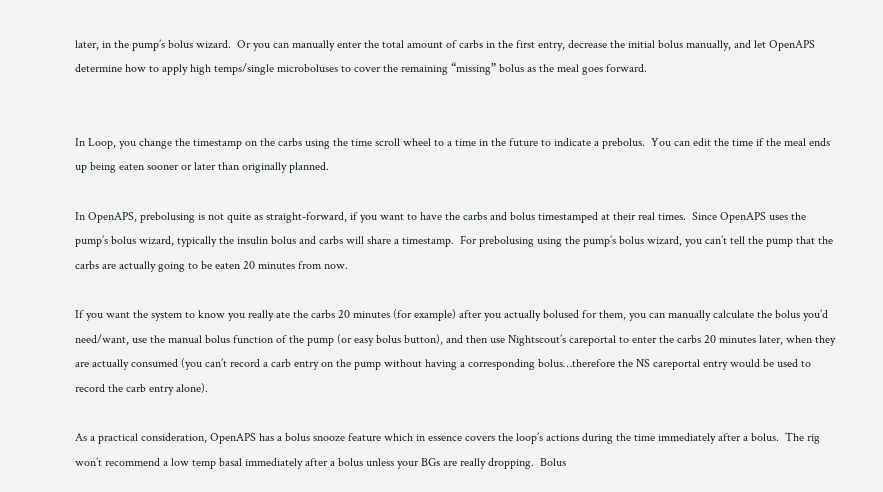later, in the pump’s bolus wizard.  Or you can manually enter the total amount of carbs in the first entry, decrease the initial bolus manually, and let OpenAPS determine how to apply high temps/single microboluses to cover the remaining “missing” bolus as the meal goes forward.


In Loop, you change the timestamp on the carbs using the time scroll wheel to a time in the future to indicate a prebolus.  You can edit the time if the meal ends up being eaten sooner or later than originally planned.

In OpenAPS, prebolusing is not quite as straight-forward, if you want to have the carbs and bolus timestamped at their real times.  Since OpenAPS uses the pump’s bolus wizard, typically the insulin bolus and carbs will share a timestamp.  For prebolusing using the pump’s bolus wizard, you can’t tell the pump that the carbs are actually going to be eaten 20 minutes from now.

If you want the system to know you really ate the carbs 20 minutes (for example) after you actually bolused for them, you can manually calculate the bolus you’d need/want, use the manual bolus function of the pump (or easy bolus button), and then use Nightscout’s careportal to enter the carbs 20 minutes later, when they are actually consumed (you can’t record a carb entry on the pump without having a corresponding bolus…therefore the NS careportal entry would be used to record the carb entry alone).

As a practical consideration, OpenAPS has a bolus snooze feature which in essence covers the loop’s actions during the time immediately after a bolus.  The rig won’t recommend a low temp basal immediately after a bolus unless your BGs are really dropping.  Bolus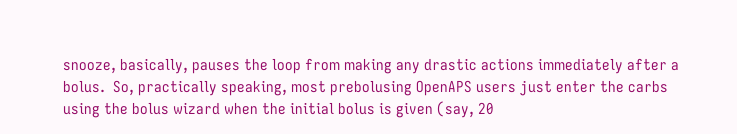snooze, basically, pauses the loop from making any drastic actions immediately after a bolus.  So, practically speaking, most prebolusing OpenAPS users just enter the carbs using the bolus wizard when the initial bolus is given (say, 20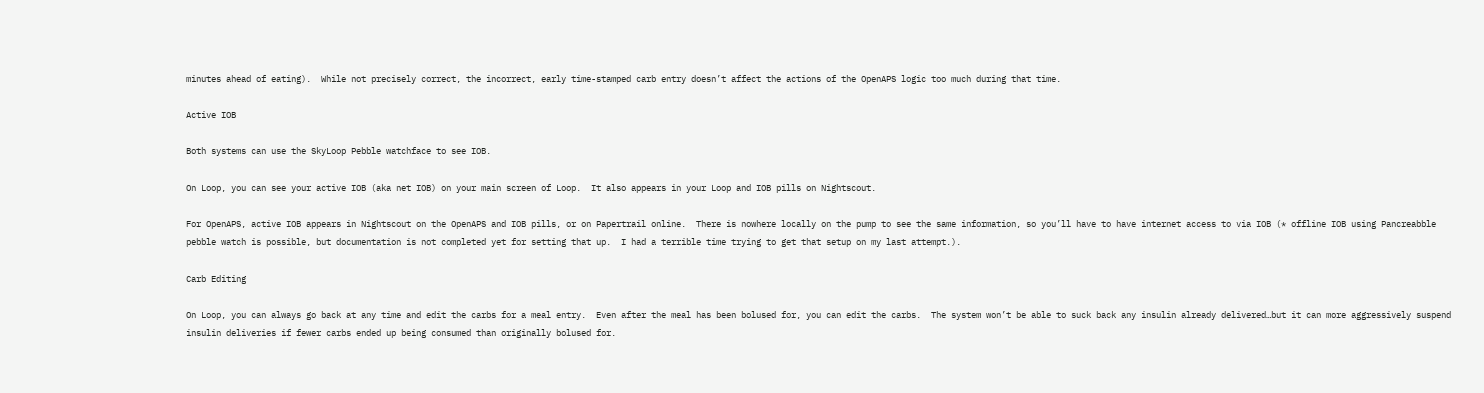minutes ahead of eating).  While not precisely correct, the incorrect, early time-stamped carb entry doesn’t affect the actions of the OpenAPS logic too much during that time.

Active IOB

Both systems can use the SkyLoop Pebble watchface to see IOB.

On Loop, you can see your active IOB (aka net IOB) on your main screen of Loop.  It also appears in your Loop and IOB pills on Nightscout.

For OpenAPS, active IOB appears in Nightscout on the OpenAPS and IOB pills, or on Papertrail online.  There is nowhere locally on the pump to see the same information, so you’ll have to have internet access to via IOB (* offline IOB using Pancreabble pebble watch is possible, but documentation is not completed yet for setting that up.  I had a terrible time trying to get that setup on my last attempt.).

Carb Editing

On Loop, you can always go back at any time and edit the carbs for a meal entry.  Even after the meal has been bolused for, you can edit the carbs.  The system won’t be able to suck back any insulin already delivered…but it can more aggressively suspend insulin deliveries if fewer carbs ended up being consumed than originally bolused for.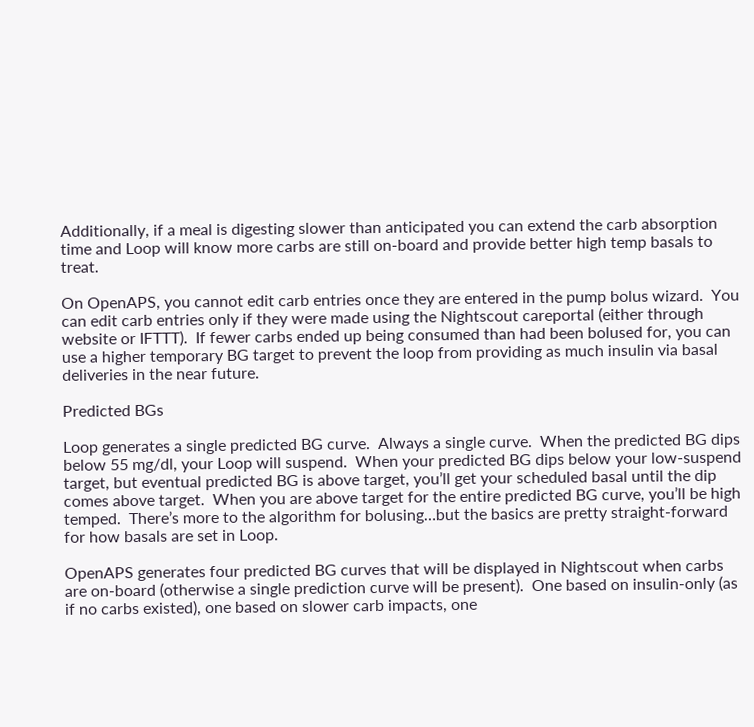Additionally, if a meal is digesting slower than anticipated you can extend the carb absorption time and Loop will know more carbs are still on-board and provide better high temp basals to treat.

On OpenAPS, you cannot edit carb entries once they are entered in the pump bolus wizard.  You can edit carb entries only if they were made using the Nightscout careportal (either through website or IFTTT).  If fewer carbs ended up being consumed than had been bolused for, you can use a higher temporary BG target to prevent the loop from providing as much insulin via basal deliveries in the near future.

Predicted BGs

Loop generates a single predicted BG curve.  Always a single curve.  When the predicted BG dips below 55 mg/dl, your Loop will suspend.  When your predicted BG dips below your low-suspend target, but eventual predicted BG is above target, you’ll get your scheduled basal until the dip comes above target.  When you are above target for the entire predicted BG curve, you’ll be high temped.  There’s more to the algorithm for bolusing…but the basics are pretty straight-forward for how basals are set in Loop.

OpenAPS generates four predicted BG curves that will be displayed in Nightscout when carbs are on-board (otherwise a single prediction curve will be present).  One based on insulin-only (as if no carbs existed), one based on slower carb impacts, one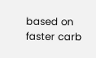based on faster carb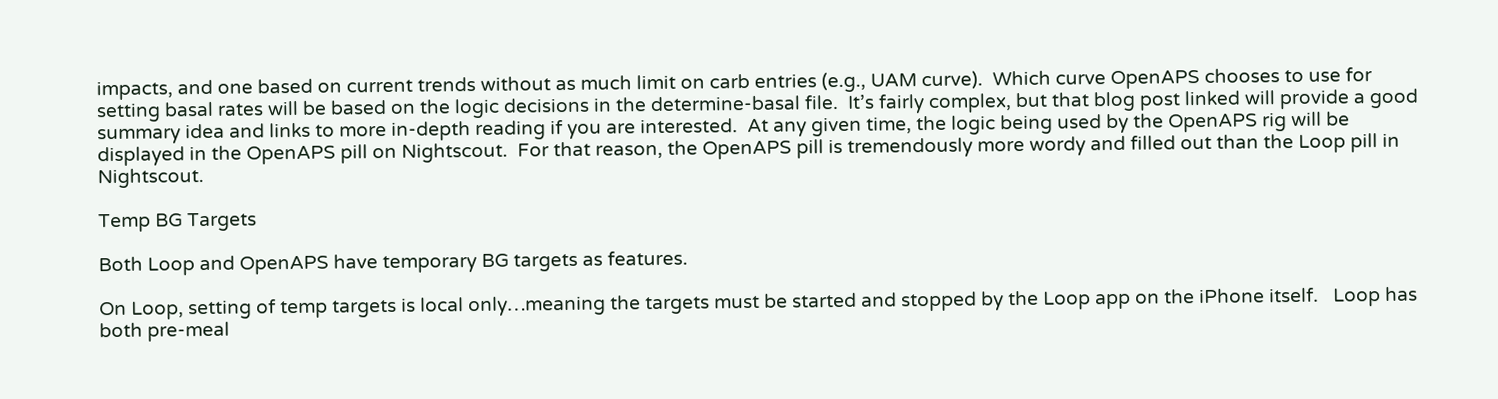impacts, and one based on current trends without as much limit on carb entries (e.g., UAM curve).  Which curve OpenAPS chooses to use for setting basal rates will be based on the logic decisions in the determine-basal file.  It’s fairly complex, but that blog post linked will provide a good summary idea and links to more in-depth reading if you are interested.  At any given time, the logic being used by the OpenAPS rig will be displayed in the OpenAPS pill on Nightscout.  For that reason, the OpenAPS pill is tremendously more wordy and filled out than the Loop pill in Nightscout.

Temp BG Targets

Both Loop and OpenAPS have temporary BG targets as features.

On Loop, setting of temp targets is local only…meaning the targets must be started and stopped by the Loop app on the iPhone itself.   Loop has both pre-meal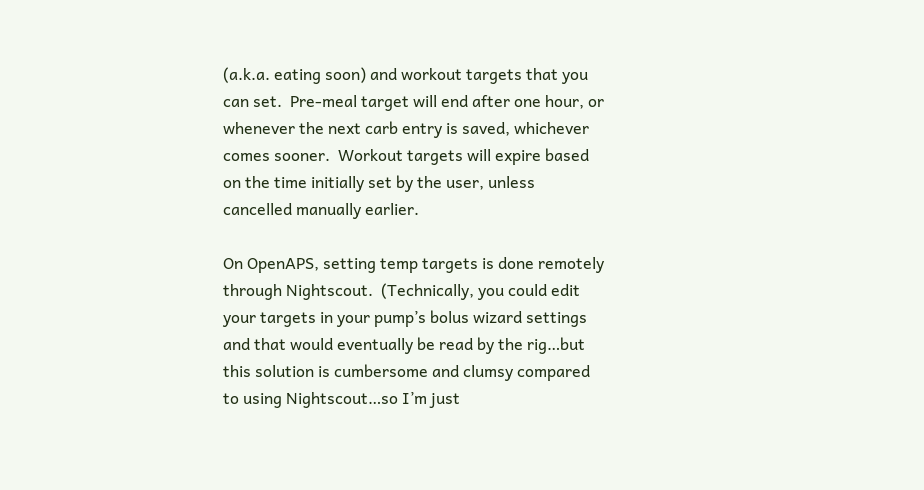(a.k.a. eating soon) and workout targets that you can set.  Pre-meal target will end after one hour, or whenever the next carb entry is saved, whichever comes sooner.  Workout targets will expire based on the time initially set by the user, unless cancelled manually earlier.

On OpenAPS, setting temp targets is done remotely through Nightscout.  (Technically, you could edit your targets in your pump’s bolus wizard settings and that would eventually be read by the rig…but this solution is cumbersome and clumsy compared to using Nightscout…so I’m just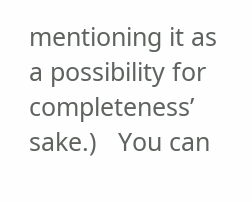mentioning it as a possibility for completeness’ sake.)   You can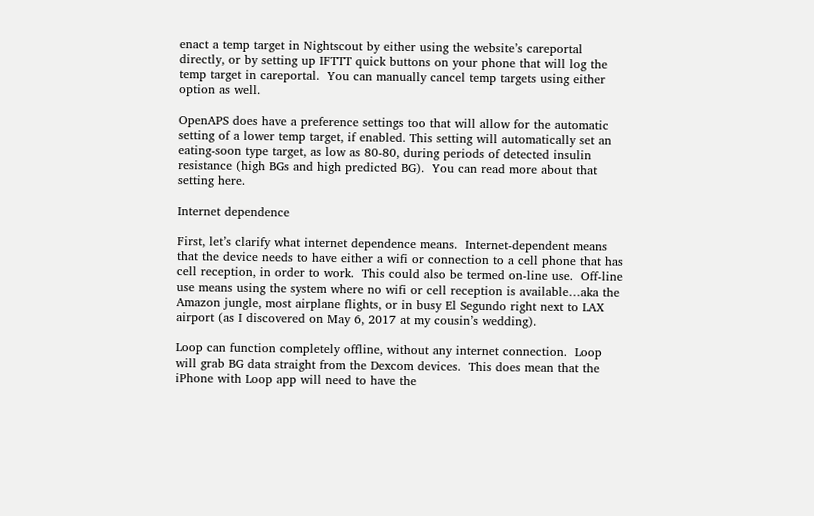enact a temp target in Nightscout by either using the website’s careportal directly, or by setting up IFTTT quick buttons on your phone that will log the temp target in careportal.  You can manually cancel temp targets using either option as well.

OpenAPS does have a preference settings too that will allow for the automatic setting of a lower temp target, if enabled. This setting will automatically set an eating-soon type target, as low as 80-80, during periods of detected insulin resistance (high BGs and high predicted BG).  You can read more about that setting here.

Internet dependence

First, let’s clarify what internet dependence means.  Internet-dependent means that the device needs to have either a wifi or connection to a cell phone that has cell reception, in order to work.  This could also be termed on-line use.  Off-line use means using the system where no wifi or cell reception is available…aka the Amazon jungle, most airplane flights, or in busy El Segundo right next to LAX airport (as I discovered on May 6, 2017 at my cousin’s wedding).

Loop can function completely offline, without any internet connection.  Loop will grab BG data straight from the Dexcom devices.  This does mean that the iPhone with Loop app will need to have the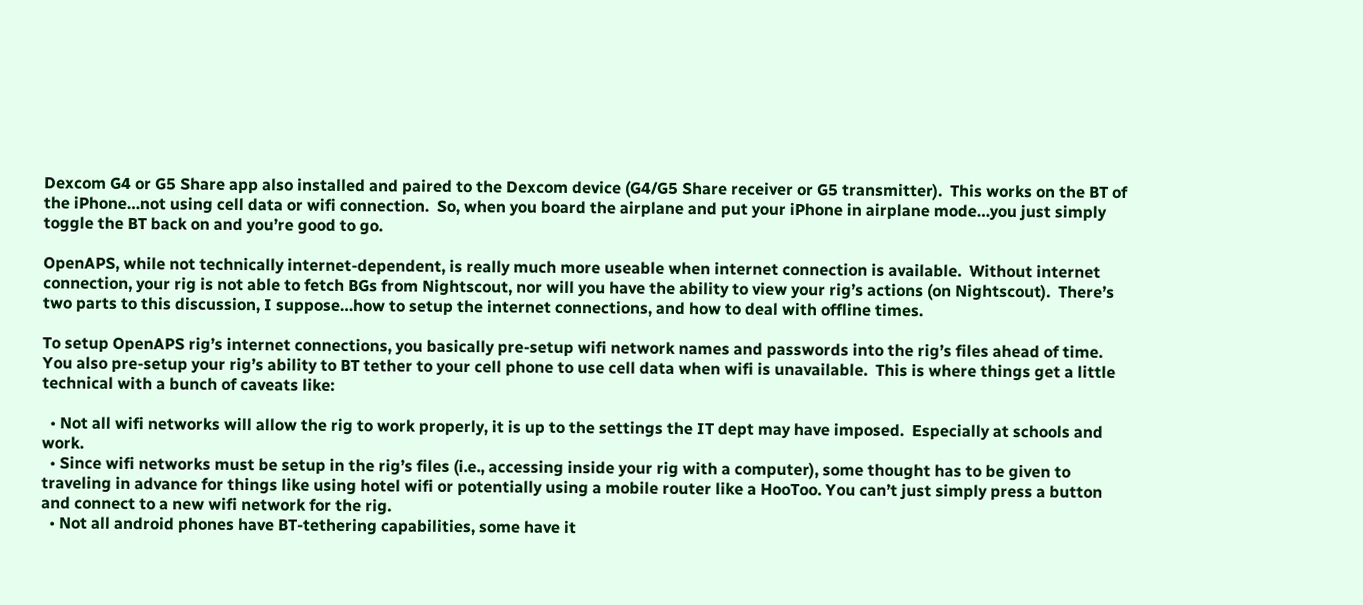Dexcom G4 or G5 Share app also installed and paired to the Dexcom device (G4/G5 Share receiver or G5 transmitter).  This works on the BT of the iPhone…not using cell data or wifi connection.  So, when you board the airplane and put your iPhone in airplane mode…you just simply toggle the BT back on and you’re good to go.

OpenAPS, while not technically internet-dependent, is really much more useable when internet connection is available.  Without internet connection, your rig is not able to fetch BGs from Nightscout, nor will you have the ability to view your rig’s actions (on Nightscout).  There’s two parts to this discussion, I suppose…how to setup the internet connections, and how to deal with offline times.

To setup OpenAPS rig’s internet connections, you basically pre-setup wifi network names and passwords into the rig’s files ahead of time.  You also pre-setup your rig’s ability to BT tether to your cell phone to use cell data when wifi is unavailable.  This is where things get a little technical with a bunch of caveats like:

  • Not all wifi networks will allow the rig to work properly, it is up to the settings the IT dept may have imposed.  Especially at schools and work.
  • Since wifi networks must be setup in the rig’s files (i.e., accessing inside your rig with a computer), some thought has to be given to traveling in advance for things like using hotel wifi or potentially using a mobile router like a HooToo. You can’t just simply press a button and connect to a new wifi network for the rig.
  • Not all android phones have BT-tethering capabilities, some have it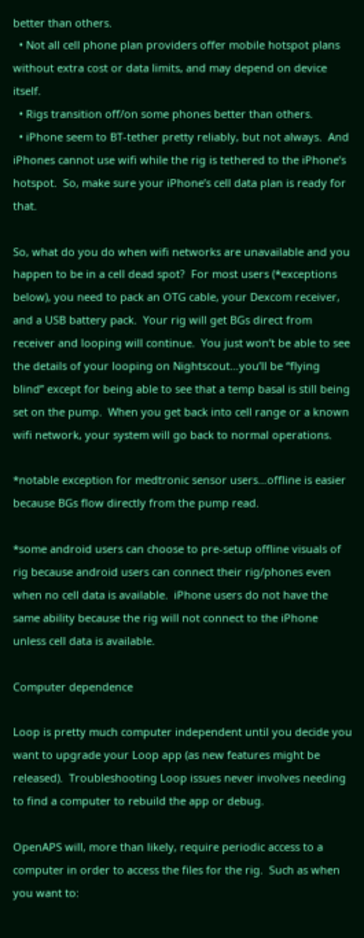better than others.
  • Not all cell phone plan providers offer mobile hotspot plans without extra cost or data limits, and may depend on device itself.
  • Rigs transition off/on some phones better than others.
  • iPhone seem to BT-tether pretty reliably, but not always.  And iPhones cannot use wifi while the rig is tethered to the iPhone’s hotspot.  So, make sure your iPhone’s cell data plan is ready for that.

So, what do you do when wifi networks are unavailable and you happen to be in a cell dead spot?  For most users (*exceptions below), you need to pack an OTG cable, your Dexcom receiver, and a USB battery pack.  Your rig will get BGs direct from receiver and looping will continue.  You just won’t be able to see the details of your looping on Nightscout…you’ll be “flying blind” except for being able to see that a temp basal is still being set on the pump.  When you get back into cell range or a known wifi network, your system will go back to normal operations.

*notable exception for medtronic sensor users…offline is easier because BGs flow directly from the pump read.

*some android users can choose to pre-setup offline visuals of rig because android users can connect their rig/phones even when no cell data is available.  iPhone users do not have the same ability because the rig will not connect to the iPhone unless cell data is available.

Computer dependence

Loop is pretty much computer independent until you decide you want to upgrade your Loop app (as new features might be released).  Troubleshooting Loop issues never involves needing to find a computer to rebuild the app or debug.

OpenAPS will, more than likely, require periodic access to a computer in order to access the files for the rig.  Such as when you want to: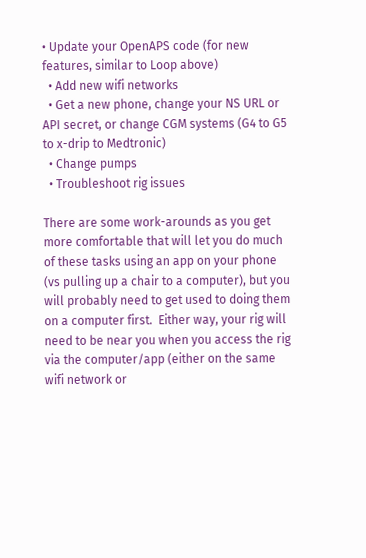• Update your OpenAPS code (for new features, similar to Loop above)
  • Add new wifi networks
  • Get a new phone, change your NS URL or API secret, or change CGM systems (G4 to G5 to x-drip to Medtronic)
  • Change pumps
  • Troubleshoot rig issues

There are some work-arounds as you get more comfortable that will let you do much of these tasks using an app on your phone (vs pulling up a chair to a computer), but you will probably need to get used to doing them on a computer first.  Either way, your rig will need to be near you when you access the rig via the computer/app (either on the same wifi network or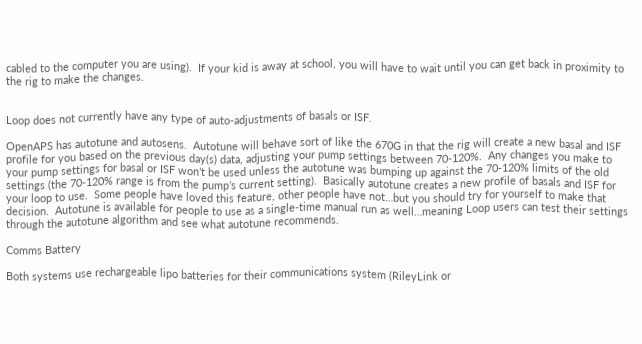cabled to the computer you are using).  If your kid is away at school, you will have to wait until you can get back in proximity to the rig to make the changes.


Loop does not currently have any type of auto-adjustments of basals or ISF.

OpenAPS has autotune and autosens.  Autotune will behave sort of like the 670G in that the rig will create a new basal and ISF profile for you based on the previous day(s) data, adjusting your pump settings between 70-120%.  Any changes you make to your pump settings for basal or ISF won’t be used unless the autotune was bumping up against the 70-120% limits of the old settings (the 70-120% range is from the pump’s current setting).  Basically autotune creates a new profile of basals and ISF for your loop to use.  Some people have loved this feature, other people have not…but you should try for yourself to make that decision.  Autotune is available for people to use as a single-time manual run as well…meaning Loop users can test their settings through the autotune algorithm and see what autotune recommends.

Comms Battery

Both systems use rechargeable lipo batteries for their communications system (RileyLink or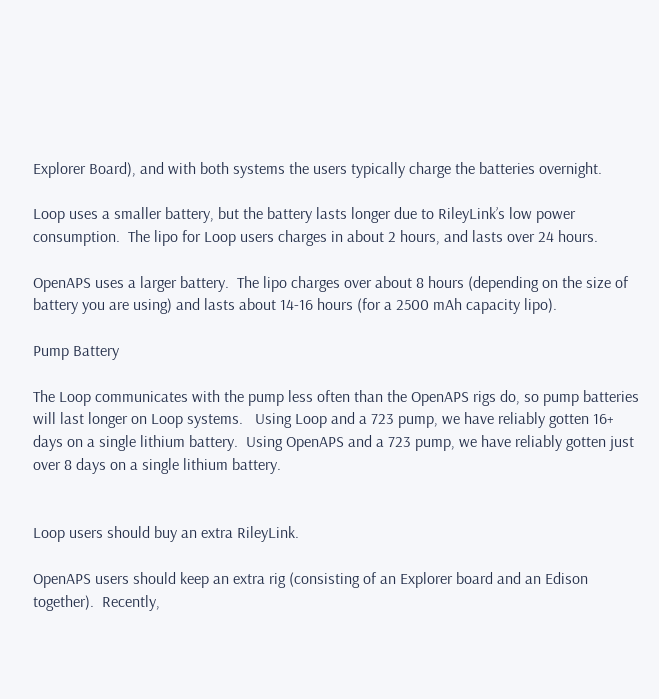Explorer Board), and with both systems the users typically charge the batteries overnight.

Loop uses a smaller battery, but the battery lasts longer due to RileyLink’s low power consumption.  The lipo for Loop users charges in about 2 hours, and lasts over 24 hours.

OpenAPS uses a larger battery.  The lipo charges over about 8 hours (depending on the size of battery you are using) and lasts about 14-16 hours (for a 2500 mAh capacity lipo).

Pump Battery

The Loop communicates with the pump less often than the OpenAPS rigs do, so pump batteries will last longer on Loop systems.   Using Loop and a 723 pump, we have reliably gotten 16+ days on a single lithium battery.  Using OpenAPS and a 723 pump, we have reliably gotten just over 8 days on a single lithium battery.


Loop users should buy an extra RileyLink.

OpenAPS users should keep an extra rig (consisting of an Explorer board and an Edison together).  Recently,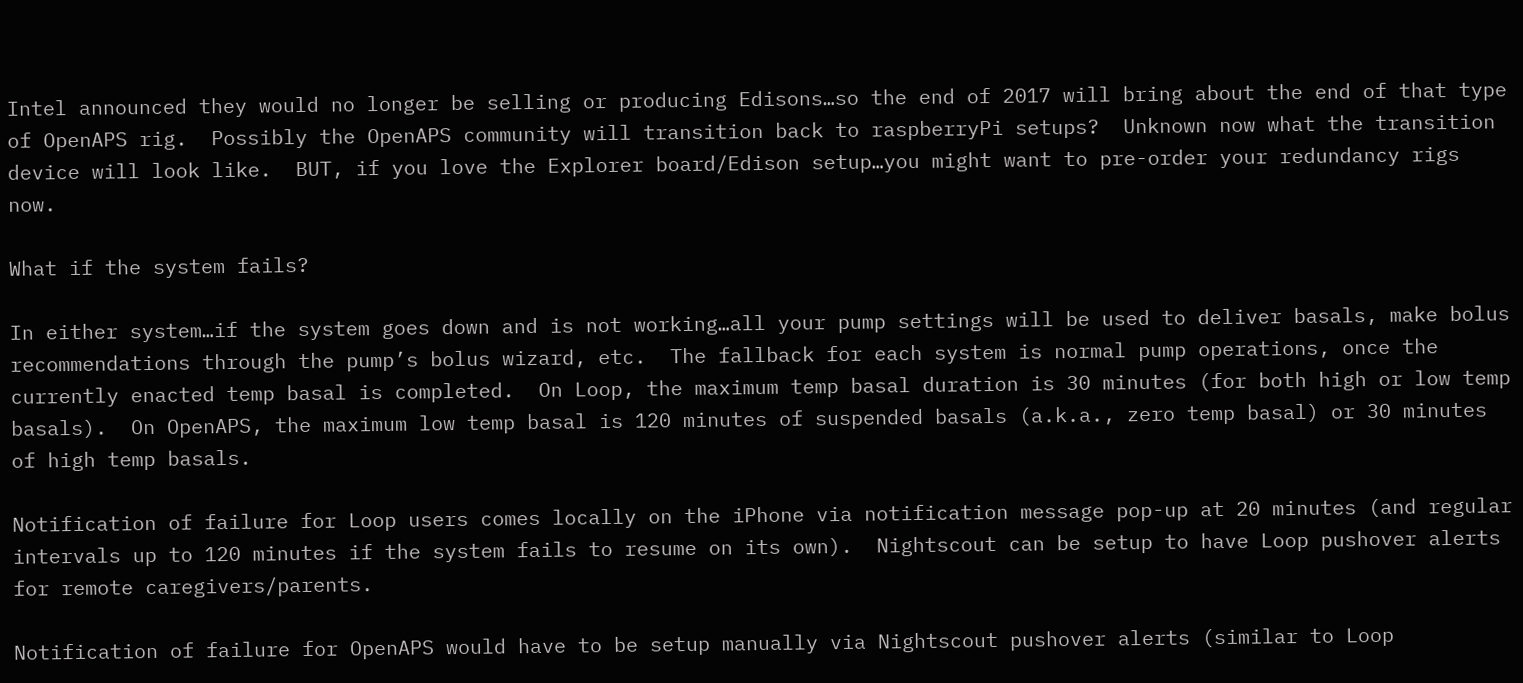Intel announced they would no longer be selling or producing Edisons…so the end of 2017 will bring about the end of that type of OpenAPS rig.  Possibly the OpenAPS community will transition back to raspberryPi setups?  Unknown now what the transition device will look like.  BUT, if you love the Explorer board/Edison setup…you might want to pre-order your redundancy rigs now.

What if the system fails?

In either system…if the system goes down and is not working…all your pump settings will be used to deliver basals, make bolus recommendations through the pump’s bolus wizard, etc.  The fallback for each system is normal pump operations, once the currently enacted temp basal is completed.  On Loop, the maximum temp basal duration is 30 minutes (for both high or low temp basals).  On OpenAPS, the maximum low temp basal is 120 minutes of suspended basals (a.k.a., zero temp basal) or 30 minutes of high temp basals.

Notification of failure for Loop users comes locally on the iPhone via notification message pop-up at 20 minutes (and regular intervals up to 120 minutes if the system fails to resume on its own).  Nightscout can be setup to have Loop pushover alerts for remote caregivers/parents.

Notification of failure for OpenAPS would have to be setup manually via Nightscout pushover alerts (similar to Loop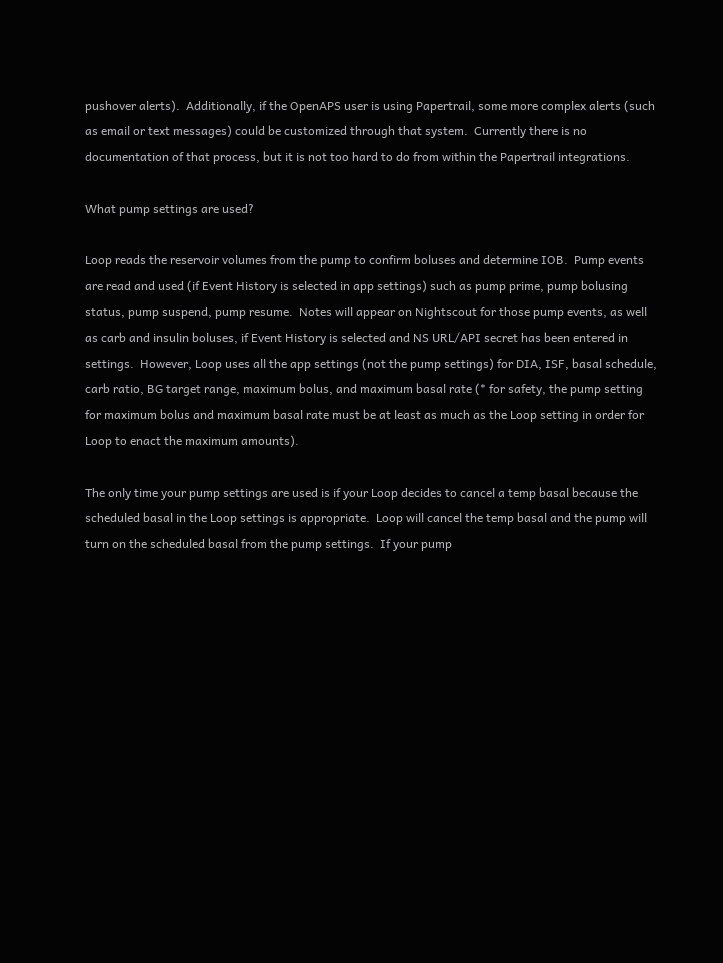pushover alerts).  Additionally, if the OpenAPS user is using Papertrail, some more complex alerts (such as email or text messages) could be customized through that system.  Currently there is no documentation of that process, but it is not too hard to do from within the Papertrail integrations.

What pump settings are used?

Loop reads the reservoir volumes from the pump to confirm boluses and determine IOB.  Pump events are read and used (if Event History is selected in app settings) such as pump prime, pump bolusing status, pump suspend, pump resume.  Notes will appear on Nightscout for those pump events, as well as carb and insulin boluses, if Event History is selected and NS URL/API secret has been entered in settings.  However, Loop uses all the app settings (not the pump settings) for DIA, ISF, basal schedule, carb ratio, BG target range, maximum bolus, and maximum basal rate (* for safety, the pump setting for maximum bolus and maximum basal rate must be at least as much as the Loop setting in order for Loop to enact the maximum amounts).

The only time your pump settings are used is if your Loop decides to cancel a temp basal because the scheduled basal in the Loop settings is appropriate.  Loop will cancel the temp basal and the pump will turn on the scheduled basal from the pump settings.  If your pump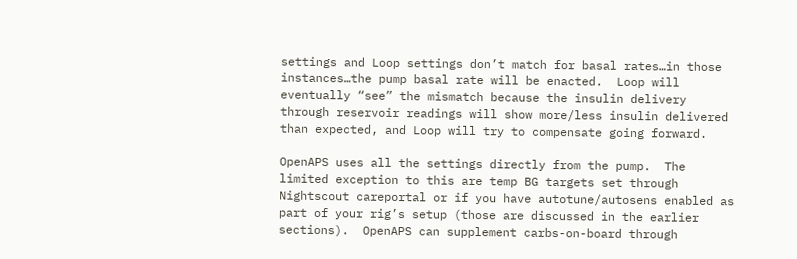settings and Loop settings don’t match for basal rates…in those instances…the pump basal rate will be enacted.  Loop will eventually “see” the mismatch because the insulin delivery through reservoir readings will show more/less insulin delivered than expected, and Loop will try to compensate going forward.

OpenAPS uses all the settings directly from the pump.  The limited exception to this are temp BG targets set through Nightscout careportal or if you have autotune/autosens enabled as part of your rig’s setup (those are discussed in the earlier sections).  OpenAPS can supplement carbs-on-board through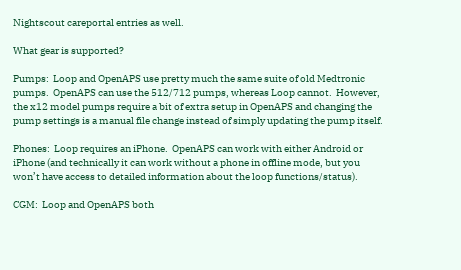Nightscout careportal entries as well.

What gear is supported?

Pumps:  Loop and OpenAPS use pretty much the same suite of old Medtronic pumps.  OpenAPS can use the 512/712 pumps, whereas Loop cannot.  However, the x12 model pumps require a bit of extra setup in OpenAPS and changing the pump settings is a manual file change instead of simply updating the pump itself.

Phones:  Loop requires an iPhone.  OpenAPS can work with either Android or iPhone (and technically it can work without a phone in offline mode, but you won’t have access to detailed information about the loop functions/status).

CGM:  Loop and OpenAPS both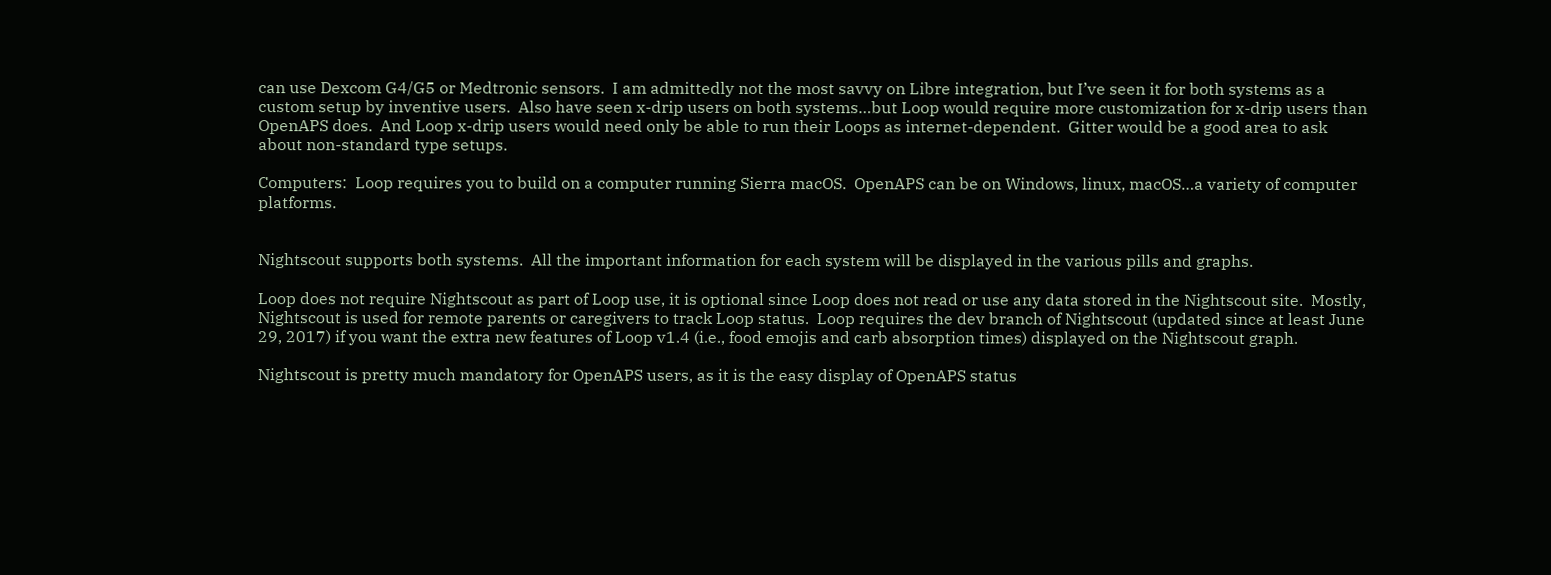can use Dexcom G4/G5 or Medtronic sensors.  I am admittedly not the most savvy on Libre integration, but I’ve seen it for both systems as a custom setup by inventive users.  Also have seen x-drip users on both systems…but Loop would require more customization for x-drip users than OpenAPS does.  And Loop x-drip users would need only be able to run their Loops as internet-dependent.  Gitter would be a good area to ask about non-standard type setups.

Computers:  Loop requires you to build on a computer running Sierra macOS.  OpenAPS can be on Windows, linux, macOS…a variety of computer platforms.


Nightscout supports both systems.  All the important information for each system will be displayed in the various pills and graphs.

Loop does not require Nightscout as part of Loop use, it is optional since Loop does not read or use any data stored in the Nightscout site.  Mostly, Nightscout is used for remote parents or caregivers to track Loop status.  Loop requires the dev branch of Nightscout (updated since at least June 29, 2017) if you want the extra new features of Loop v1.4 (i.e., food emojis and carb absorption times) displayed on the Nightscout graph.

Nightscout is pretty much mandatory for OpenAPS users, as it is the easy display of OpenAPS status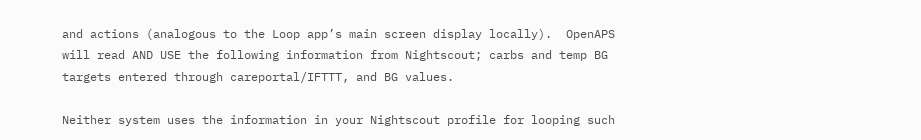and actions (analogous to the Loop app’s main screen display locally).  OpenAPS will read AND USE the following information from Nightscout; carbs and temp BG targets entered through careportal/IFTTT, and BG values.

Neither system uses the information in your Nightscout profile for looping such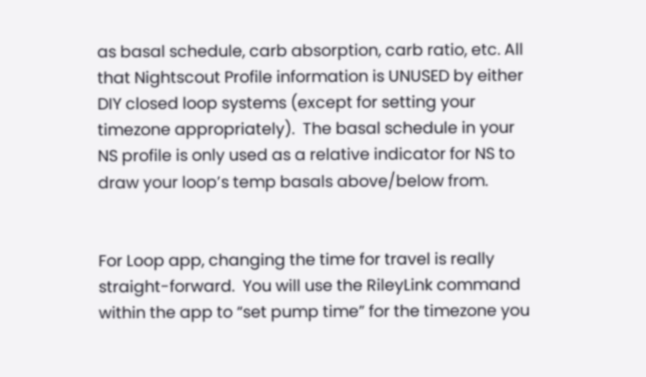as basal schedule, carb absorption, carb ratio, etc. All that Nightscout Profile information is UNUSED by either DIY closed loop systems (except for setting your timezone appropriately).  The basal schedule in your NS profile is only used as a relative indicator for NS to draw your loop’s temp basals above/below from.


For Loop app, changing the time for travel is really straight-forward.  You will use the RileyLink command within the app to “set pump time” for the timezone you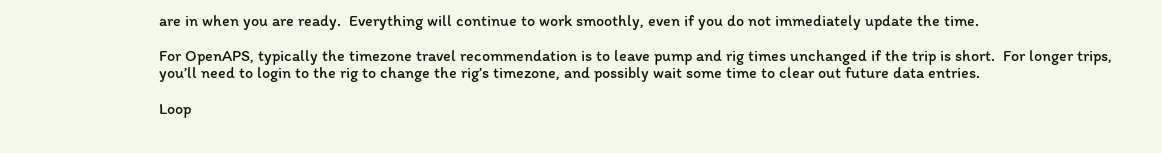are in when you are ready.  Everything will continue to work smoothly, even if you do not immediately update the time.

For OpenAPS, typically the timezone travel recommendation is to leave pump and rig times unchanged if the trip is short.  For longer trips, you’ll need to login to the rig to change the rig’s timezone, and possibly wait some time to clear out future data entries.

Loop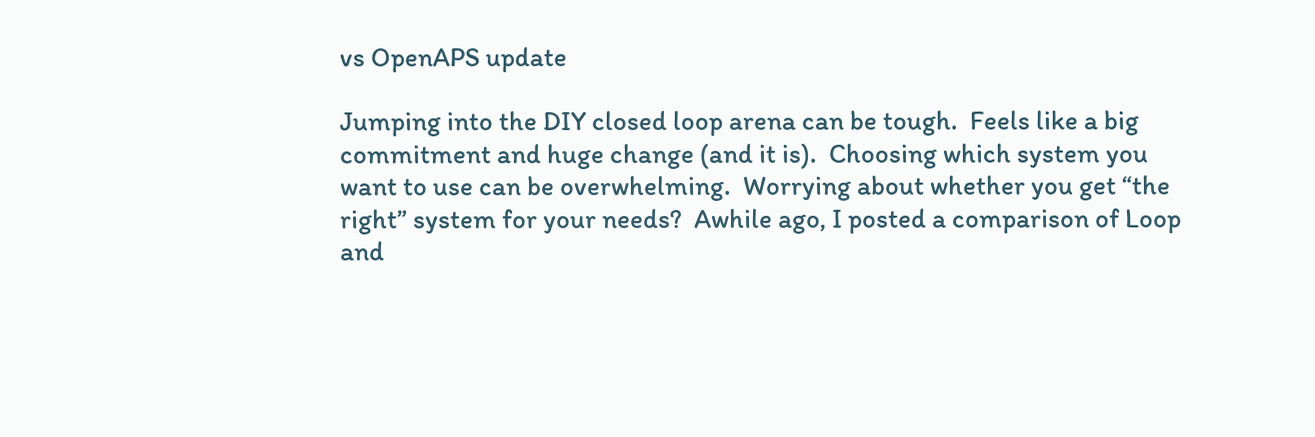vs OpenAPS update

Jumping into the DIY closed loop arena can be tough.  Feels like a big commitment and huge change (and it is).  Choosing which system you want to use can be overwhelming.  Worrying about whether you get “the right” system for your needs?  Awhile ago, I posted a comparison of Loop and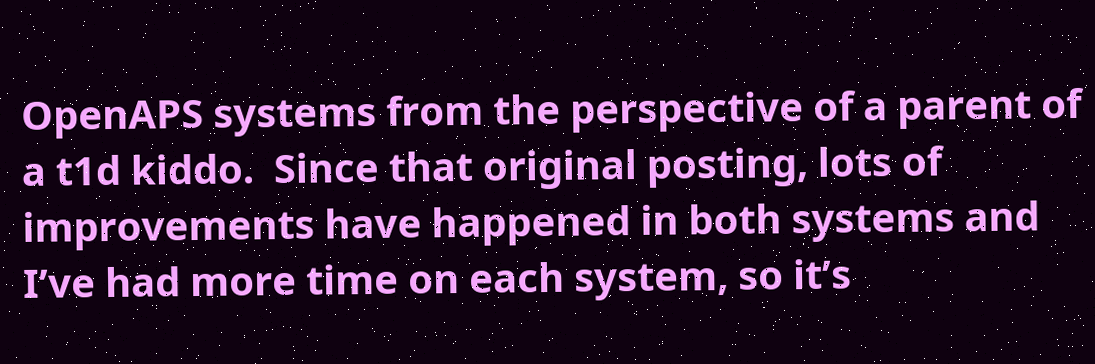OpenAPS systems from the perspective of a parent of a t1d kiddo.  Since that original posting, lots of improvements have happened in both systems and I’ve had more time on each system, so it’s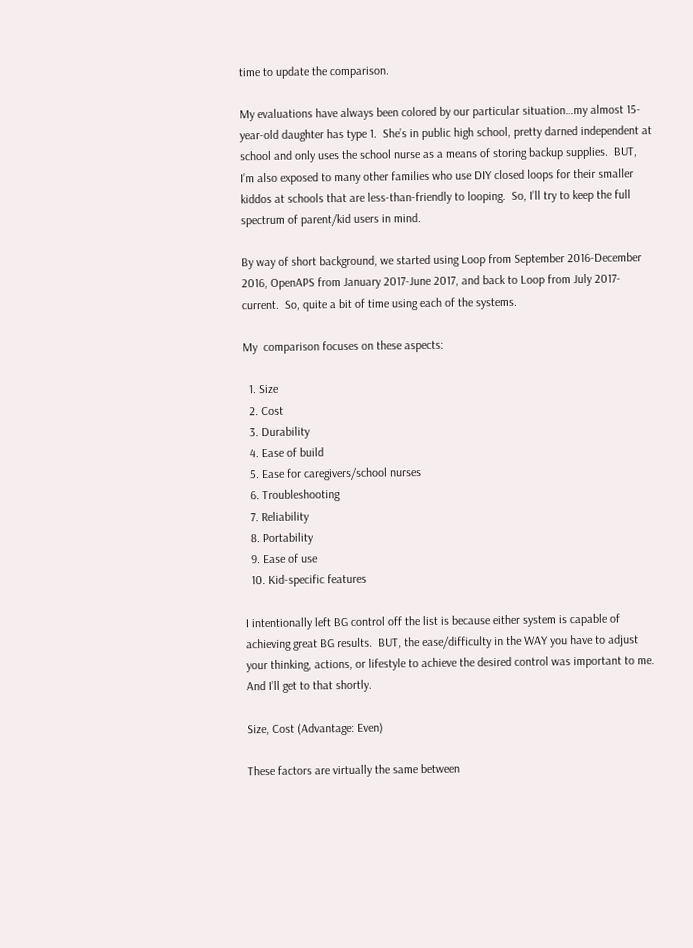time to update the comparison.

My evaluations have always been colored by our particular situation…my almost 15-year-old daughter has type 1.  She’s in public high school, pretty darned independent at school and only uses the school nurse as a means of storing backup supplies.  BUT, I’m also exposed to many other families who use DIY closed loops for their smaller kiddos at schools that are less-than-friendly to looping.  So, I’ll try to keep the full spectrum of parent/kid users in mind.

By way of short background, we started using Loop from September 2016-December 2016, OpenAPS from January 2017-June 2017, and back to Loop from July 2017-current.  So, quite a bit of time using each of the systems.

My  comparison focuses on these aspects:

  1. Size
  2. Cost
  3. Durability
  4. Ease of build
  5. Ease for caregivers/school nurses
  6. Troubleshooting
  7. Reliability
  8. Portability
  9. Ease of use
  10. Kid-specific features

I intentionally left BG control off the list is because either system is capable of achieving great BG results.  BUT, the ease/difficulty in the WAY you have to adjust your thinking, actions, or lifestyle to achieve the desired control was important to me.  And I’ll get to that shortly.

Size, Cost (Advantage: Even)

These factors are virtually the same between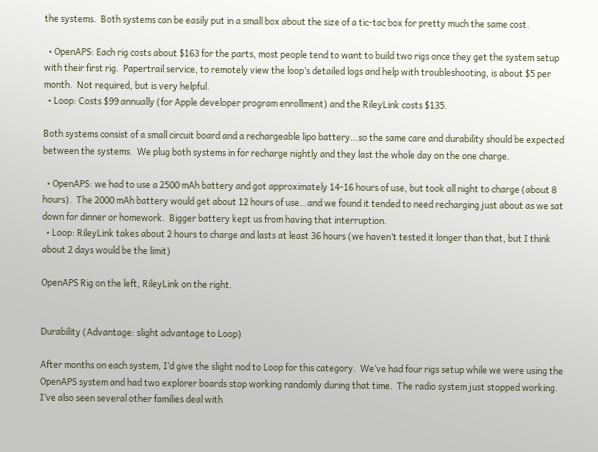the systems.  Both systems can be easily put in a small box about the size of a tic-tac box for pretty much the same cost.

  • OpenAPS: Each rig costs about $163 for the parts, most people tend to want to build two rigs once they get the system setup with their first rig.  Papertrail service, to remotely view the loop’s detailed logs and help with troubleshooting, is about $5 per month.  Not required, but is very helpful.
  • Loop: Costs $99 annually (for Apple developer program enrollment) and the RileyLink costs $135.

Both systems consist of a small circuit board and a rechargeable lipo battery…so the same care and durability should be expected between the systems.  We plug both systems in for recharge nightly and they last the whole day on the one charge.

  • OpenAPS: we had to use a 2500 mAh battery and got approximately 14-16 hours of use, but took all night to charge (about 8 hours).  The 2000 mAh battery would get about 12 hours of use…and we found it tended to need recharging just about as we sat down for dinner or homework.  Bigger battery kept us from having that interruption.
  • Loop: RileyLink takes about 2 hours to charge and lasts at least 36 hours (we haven’t tested it longer than that, but I think about 2 days would be the limit)

OpenAPS Rig on the left, RileyLink on the right.


Durability (Advantage: slight advantage to Loop)

After months on each system, I’d give the slight nod to Loop for this category.  We’ve had four rigs setup while we were using the OpenAPS system and had two explorer boards stop working randomly during that time.  The radio system just stopped working.  I’ve also seen several other families deal with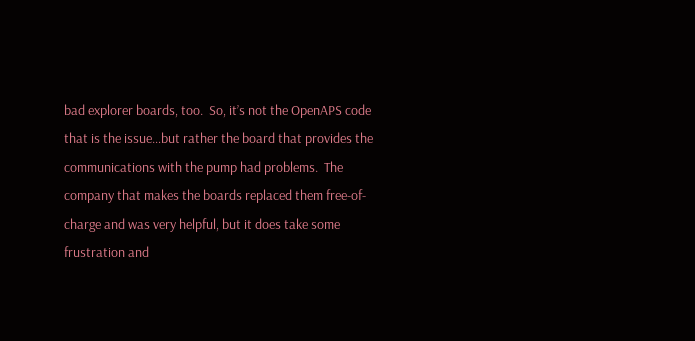bad explorer boards, too.  So, it’s not the OpenAPS code that is the issue…but rather the board that provides the communications with the pump had problems.  The company that makes the boards replaced them free-of-charge and was very helpful, but it does take some frustration and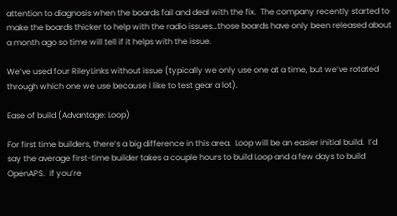attention to diagnosis when the boards fail and deal with the fix.  The company recently started to make the boards thicker to help with the radio issues…those boards have only been released about a month ago so time will tell if it helps with the issue.

We’ve used four RileyLinks without issue (typically we only use one at a time, but we’ve rotated through which one we use because I like to test gear a lot).

Ease of build (Advantage: Loop)

For first time builders, there’s a big difference in this area.  Loop will be an easier initial build.  I’d say the average first-time builder takes a couple hours to build Loop and a few days to build OpenAPS.  If you’re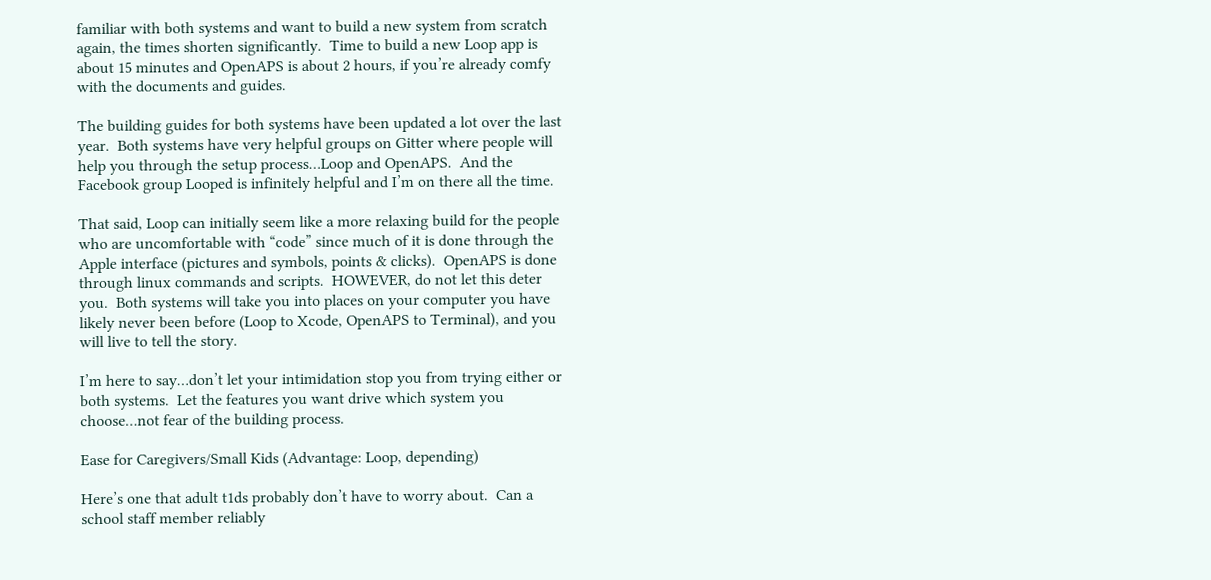familiar with both systems and want to build a new system from scratch again, the times shorten significantly.  Time to build a new Loop app is about 15 minutes and OpenAPS is about 2 hours, if you’re already comfy with the documents and guides.

The building guides for both systems have been updated a lot over the last year.  Both systems have very helpful groups on Gitter where people will help you through the setup process…Loop and OpenAPS.  And the Facebook group Looped is infinitely helpful and I’m on there all the time.

That said, Loop can initially seem like a more relaxing build for the people who are uncomfortable with “code” since much of it is done through the Apple interface (pictures and symbols, points & clicks).  OpenAPS is done through linux commands and scripts.  HOWEVER, do not let this deter you.  Both systems will take you into places on your computer you have likely never been before (Loop to Xcode, OpenAPS to Terminal), and you will live to tell the story.

I’m here to say…don’t let your intimidation stop you from trying either or both systems.  Let the features you want drive which system you choose…not fear of the building process.

Ease for Caregivers/Small Kids (Advantage: Loop, depending)

Here’s one that adult t1ds probably don’t have to worry about.  Can a school staff member reliably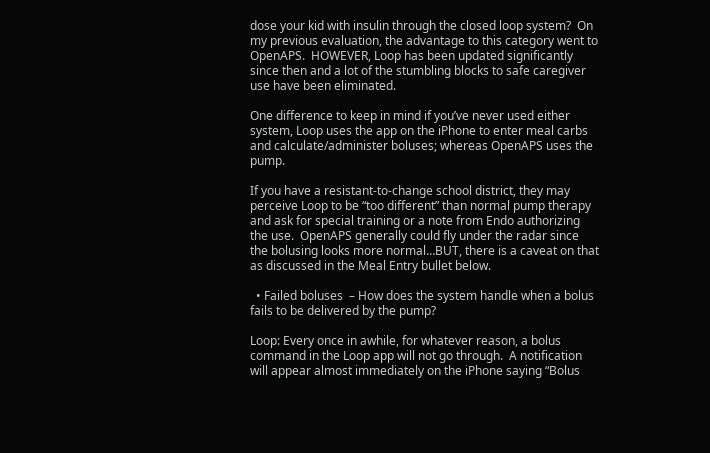dose your kid with insulin through the closed loop system?  On my previous evaluation, the advantage to this category went to OpenAPS.  HOWEVER, Loop has been updated significantly since then and a lot of the stumbling blocks to safe caregiver use have been eliminated.

One difference to keep in mind if you’ve never used either system, Loop uses the app on the iPhone to enter meal carbs and calculate/administer boluses; whereas OpenAPS uses the pump.

If you have a resistant-to-change school district, they may perceive Loop to be “too different” than normal pump therapy and ask for special training or a note from Endo authorizing the use.  OpenAPS generally could fly under the radar since the bolusing looks more normal…BUT, there is a caveat on that as discussed in the Meal Entry bullet below.

  • Failed boluses  – How does the system handle when a bolus fails to be delivered by the pump?

Loop: Every once in awhile, for whatever reason, a bolus command in the Loop app will not go through.  A notification will appear almost immediately on the iPhone saying “Bolus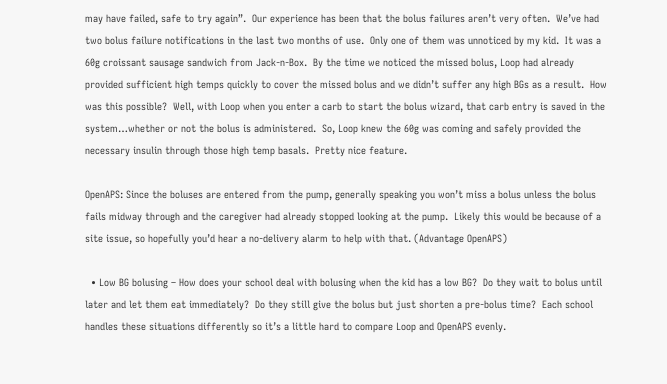may have failed, safe to try again”.  Our experience has been that the bolus failures aren’t very often.  We’ve had two bolus failure notifications in the last two months of use.  Only one of them was unnoticed by my kid.  It was a 60g croissant sausage sandwich from Jack-n-Box.  By the time we noticed the missed bolus, Loop had already provided sufficient high temps quickly to cover the missed bolus and we didn’t suffer any high BGs as a result.  How was this possible?  Well, with Loop when you enter a carb to start the bolus wizard, that carb entry is saved in the system…whether or not the bolus is administered.  So, Loop knew the 60g was coming and safely provided the necessary insulin through those high temp basals.  Pretty nice feature.

OpenAPS: Since the boluses are entered from the pump, generally speaking you won’t miss a bolus unless the bolus fails midway through and the caregiver had already stopped looking at the pump.  Likely this would be because of a site issue, so hopefully you’d hear a no-delivery alarm to help with that. (Advantage OpenAPS)

  • Low BG bolusing – How does your school deal with bolusing when the kid has a low BG?  Do they wait to bolus until later and let them eat immediately?  Do they still give the bolus but just shorten a pre-bolus time?  Each school handles these situations differently so it’s a little hard to compare Loop and OpenAPS evenly.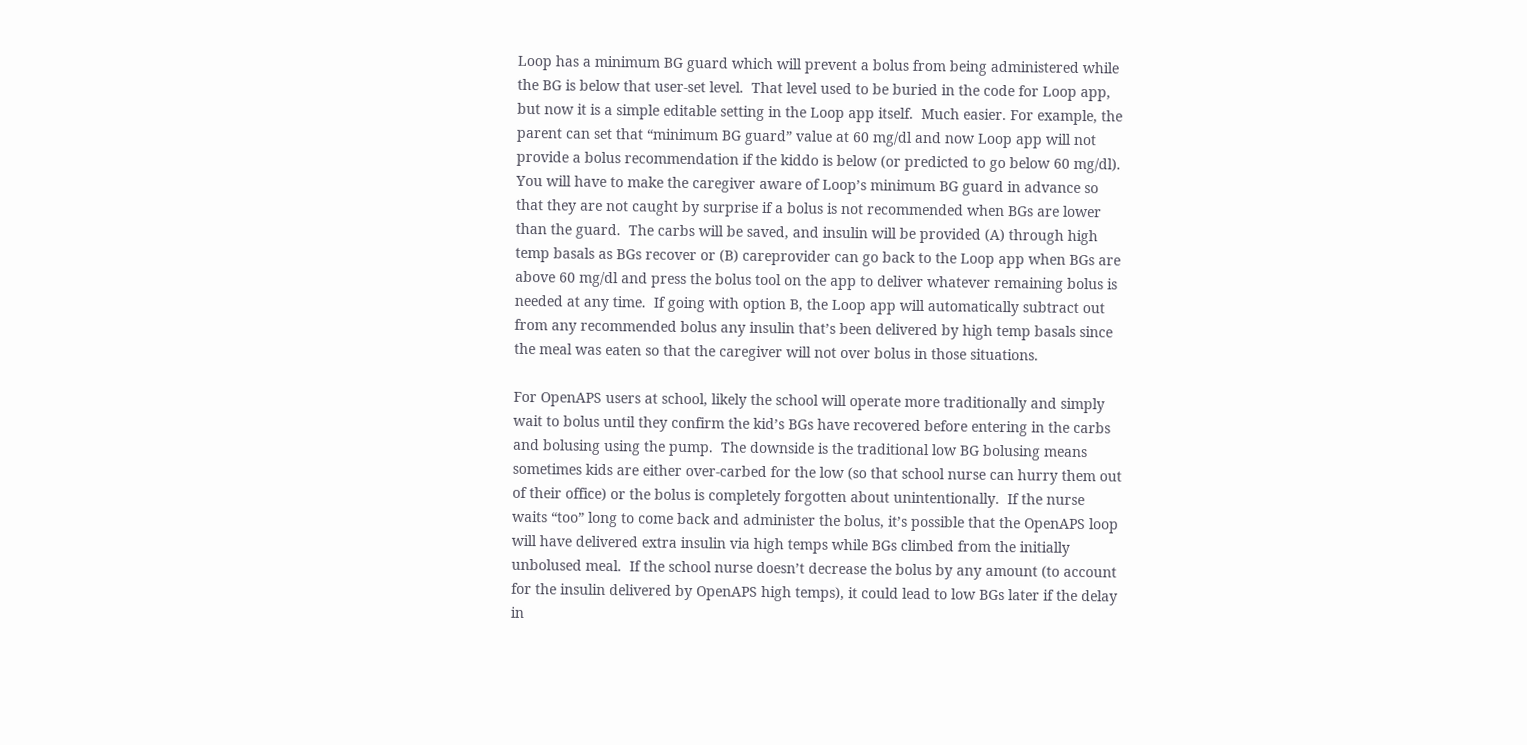Loop has a minimum BG guard which will prevent a bolus from being administered while the BG is below that user-set level.  That level used to be buried in the code for Loop app, but now it is a simple editable setting in the Loop app itself.  Much easier. For example, the parent can set that “minimum BG guard” value at 60 mg/dl and now Loop app will not provide a bolus recommendation if the kiddo is below (or predicted to go below 60 mg/dl).  You will have to make the caregiver aware of Loop’s minimum BG guard in advance so that they are not caught by surprise if a bolus is not recommended when BGs are lower than the guard.  The carbs will be saved, and insulin will be provided (A) through high temp basals as BGs recover or (B) careprovider can go back to the Loop app when BGs are above 60 mg/dl and press the bolus tool on the app to deliver whatever remaining bolus is needed at any time.  If going with option B, the Loop app will automatically subtract out from any recommended bolus any insulin that’s been delivered by high temp basals since the meal was eaten so that the caregiver will not over bolus in those situations.

For OpenAPS users at school, likely the school will operate more traditionally and simply wait to bolus until they confirm the kid’s BGs have recovered before entering in the carbs and bolusing using the pump.  The downside is the traditional low BG bolusing means sometimes kids are either over-carbed for the low (so that school nurse can hurry them out of their office) or the bolus is completely forgotten about unintentionally.  If the nurse waits “too” long to come back and administer the bolus, it’s possible that the OpenAPS loop will have delivered extra insulin via high temps while BGs climbed from the initially unbolused meal.  If the school nurse doesn’t decrease the bolus by any amount (to account for the insulin delivered by OpenAPS high temps), it could lead to low BGs later if the delay in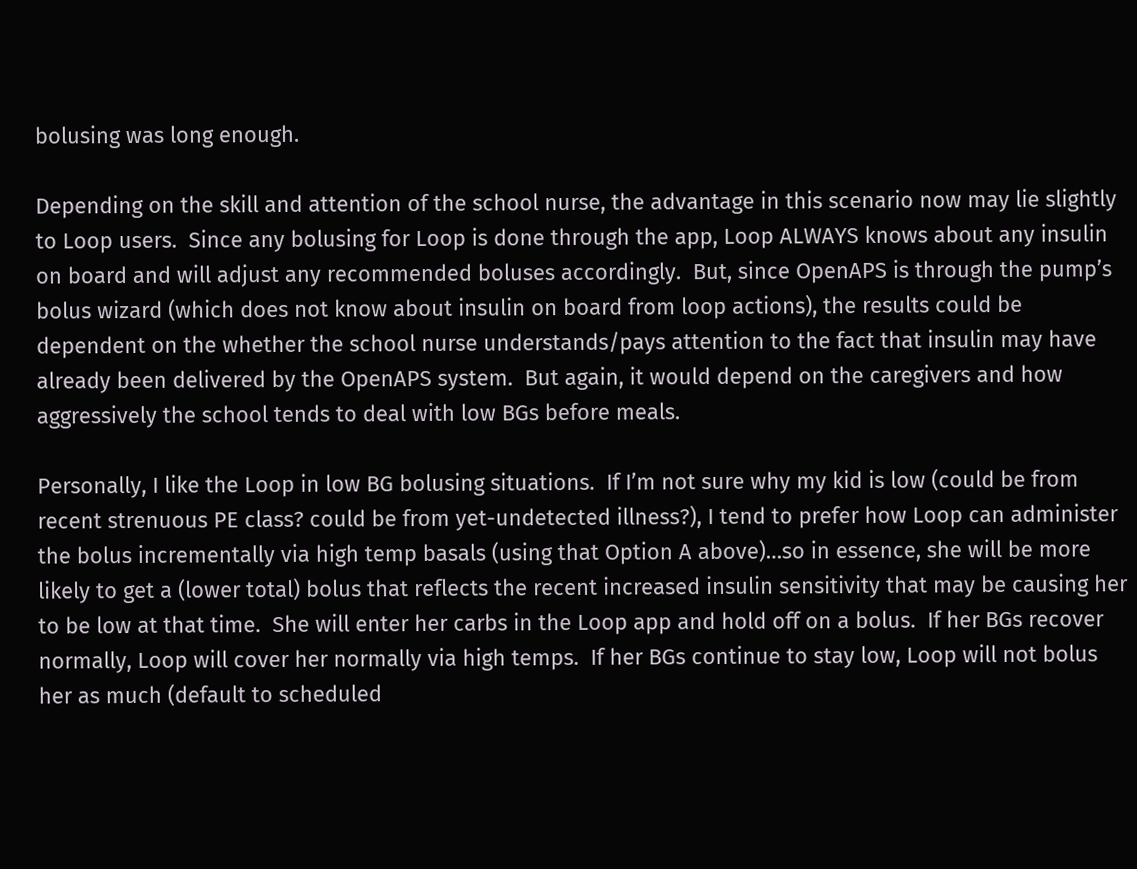bolusing was long enough.

Depending on the skill and attention of the school nurse, the advantage in this scenario now may lie slightly to Loop users.  Since any bolusing for Loop is done through the app, Loop ALWAYS knows about any insulin on board and will adjust any recommended boluses accordingly.  But, since OpenAPS is through the pump’s bolus wizard (which does not know about insulin on board from loop actions), the results could be dependent on the whether the school nurse understands/pays attention to the fact that insulin may have already been delivered by the OpenAPS system.  But again, it would depend on the caregivers and how aggressively the school tends to deal with low BGs before meals.

Personally, I like the Loop in low BG bolusing situations.  If I’m not sure why my kid is low (could be from recent strenuous PE class? could be from yet-undetected illness?), I tend to prefer how Loop can administer the bolus incrementally via high temp basals (using that Option A above)…so in essence, she will be more likely to get a (lower total) bolus that reflects the recent increased insulin sensitivity that may be causing her to be low at that time.  She will enter her carbs in the Loop app and hold off on a bolus.  If her BGs recover normally, Loop will cover her normally via high temps.  If her BGs continue to stay low, Loop will not bolus her as much (default to scheduled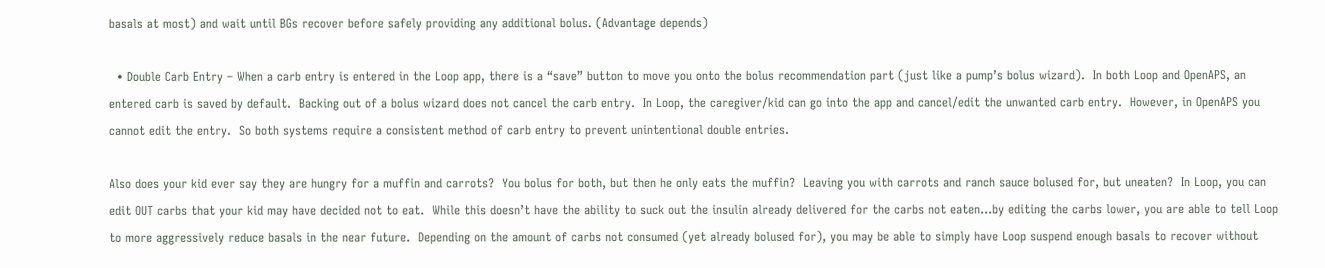basals at most) and wait until BGs recover before safely providing any additional bolus. (Advantage depends)

  • Double Carb Entry – When a carb entry is entered in the Loop app, there is a “save” button to move you onto the bolus recommendation part (just like a pump’s bolus wizard).  In both Loop and OpenAPS, an entered carb is saved by default.  Backing out of a bolus wizard does not cancel the carb entry.  In Loop, the caregiver/kid can go into the app and cancel/edit the unwanted carb entry.  However, in OpenAPS you cannot edit the entry.  So both systems require a consistent method of carb entry to prevent unintentional double entries.

Also does your kid ever say they are hungry for a muffin and carrots?  You bolus for both, but then he only eats the muffin?  Leaving you with carrots and ranch sauce bolused for, but uneaten?  In Loop, you can edit OUT carbs that your kid may have decided not to eat.  While this doesn’t have the ability to suck out the insulin already delivered for the carbs not eaten…by editing the carbs lower, you are able to tell Loop to more aggressively reduce basals in the near future.  Depending on the amount of carbs not consumed (yet already bolused for), you may be able to simply have Loop suspend enough basals to recover without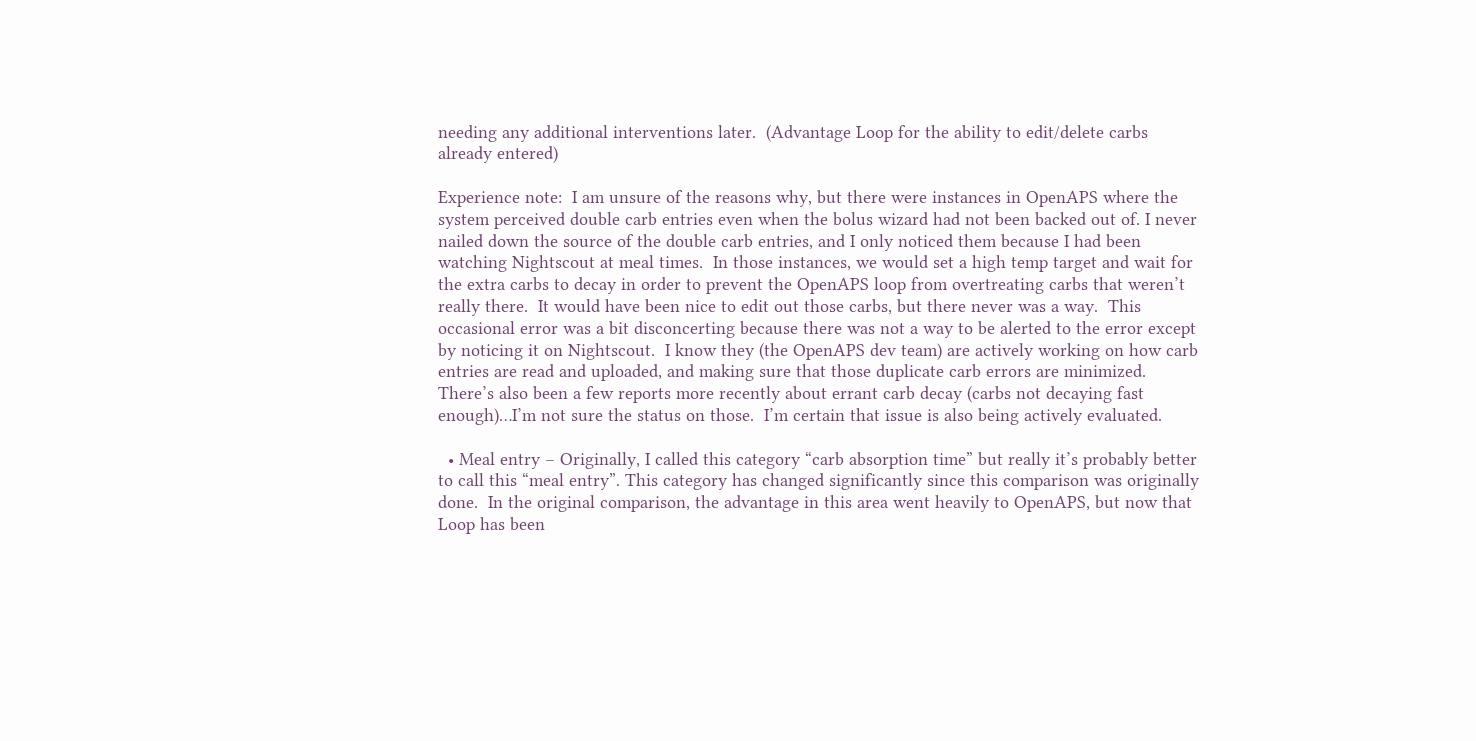needing any additional interventions later.  (Advantage Loop for the ability to edit/delete carbs already entered)

Experience note:  I am unsure of the reasons why, but there were instances in OpenAPS where the system perceived double carb entries even when the bolus wizard had not been backed out of. I never nailed down the source of the double carb entries, and I only noticed them because I had been watching Nightscout at meal times.  In those instances, we would set a high temp target and wait for the extra carbs to decay in order to prevent the OpenAPS loop from overtreating carbs that weren’t really there.  It would have been nice to edit out those carbs, but there never was a way.  This occasional error was a bit disconcerting because there was not a way to be alerted to the error except by noticing it on Nightscout.  I know they (the OpenAPS dev team) are actively working on how carb entries are read and uploaded, and making sure that those duplicate carb errors are minimized.  There’s also been a few reports more recently about errant carb decay (carbs not decaying fast enough)…I’m not sure the status on those.  I’m certain that issue is also being actively evaluated.

  • Meal entry – Originally, I called this category “carb absorption time” but really it’s probably better to call this “meal entry”. This category has changed significantly since this comparison was originally done.  In the original comparison, the advantage in this area went heavily to OpenAPS, but now that Loop has been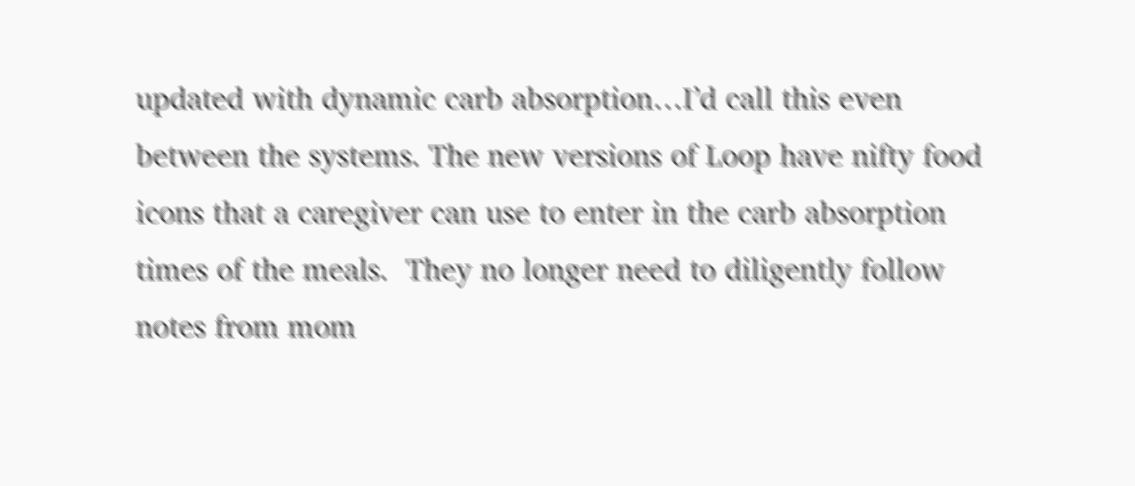updated with dynamic carb absorption…I’d call this even between the systems. The new versions of Loop have nifty food icons that a caregiver can use to enter in the carb absorption times of the meals.  They no longer need to diligently follow notes from mom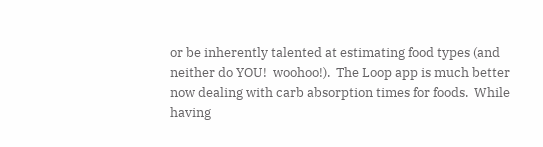or be inherently talented at estimating food types (and neither do YOU!  woohoo!).  The Loop app is much better now dealing with carb absorption times for foods.  While having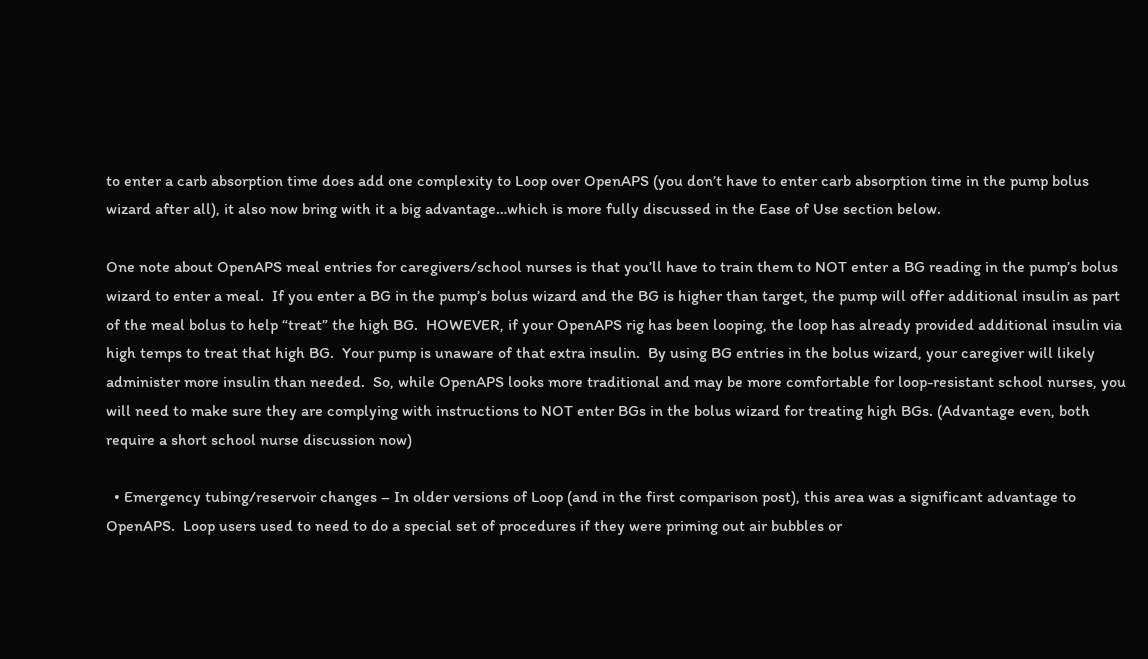to enter a carb absorption time does add one complexity to Loop over OpenAPS (you don’t have to enter carb absorption time in the pump bolus wizard after all), it also now bring with it a big advantage…which is more fully discussed in the Ease of Use section below.

One note about OpenAPS meal entries for caregivers/school nurses is that you’ll have to train them to NOT enter a BG reading in the pump’s bolus wizard to enter a meal.  If you enter a BG in the pump’s bolus wizard and the BG is higher than target, the pump will offer additional insulin as part of the meal bolus to help “treat” the high BG.  HOWEVER, if your OpenAPS rig has been looping, the loop has already provided additional insulin via high temps to treat that high BG.  Your pump is unaware of that extra insulin.  By using BG entries in the bolus wizard, your caregiver will likely administer more insulin than needed.  So, while OpenAPS looks more traditional and may be more comfortable for loop-resistant school nurses, you will need to make sure they are complying with instructions to NOT enter BGs in the bolus wizard for treating high BGs. (Advantage even, both require a short school nurse discussion now)

  • Emergency tubing/reservoir changes – In older versions of Loop (and in the first comparison post), this area was a significant advantage to OpenAPS.  Loop users used to need to do a special set of procedures if they were priming out air bubbles or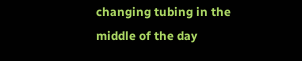changing tubing in the middle of the day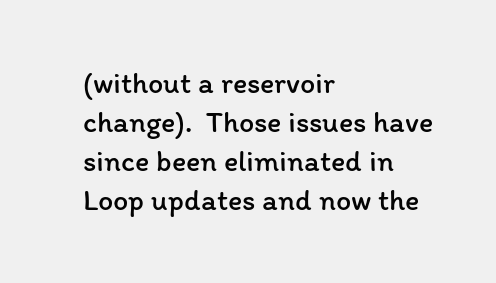(without a reservoir change).  Those issues have since been eliminated in Loop updates and now the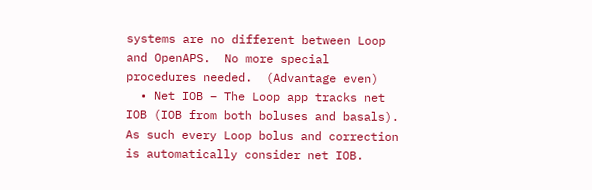systems are no different between Loop and OpenAPS.  No more special procedures needed.  (Advantage even)
  • Net IOB – The Loop app tracks net IOB (IOB from both boluses and basals). As such every Loop bolus and correction is automatically consider net IOB.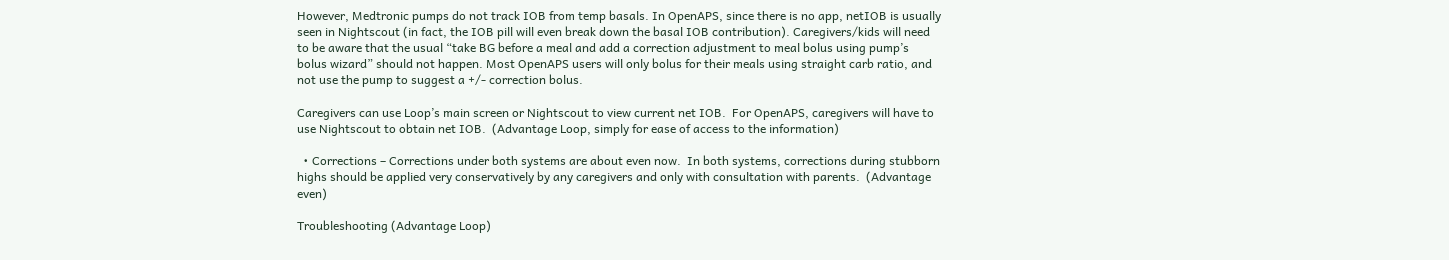However, Medtronic pumps do not track IOB from temp basals. In OpenAPS, since there is no app, netIOB is usually seen in Nightscout (in fact, the IOB pill will even break down the basal IOB contribution). Caregivers/kids will need to be aware that the usual “take BG before a meal and add a correction adjustment to meal bolus using pump’s bolus wizard” should not happen. Most OpenAPS users will only bolus for their meals using straight carb ratio, and not use the pump to suggest a +/- correction bolus.

Caregivers can use Loop’s main screen or Nightscout to view current net IOB.  For OpenAPS, caregivers will have to use Nightscout to obtain net IOB.  (Advantage Loop, simply for ease of access to the information)

  • Corrections – Corrections under both systems are about even now.  In both systems, corrections during stubborn highs should be applied very conservatively by any caregivers and only with consultation with parents.  (Advantage even)

Troubleshooting (Advantage Loop)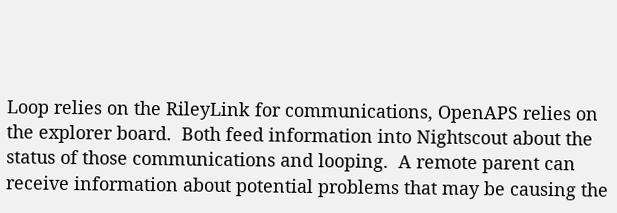Loop relies on the RileyLink for communications, OpenAPS relies on the explorer board.  Both feed information into Nightscout about the status of those communications and looping.  A remote parent can receive information about potential problems that may be causing the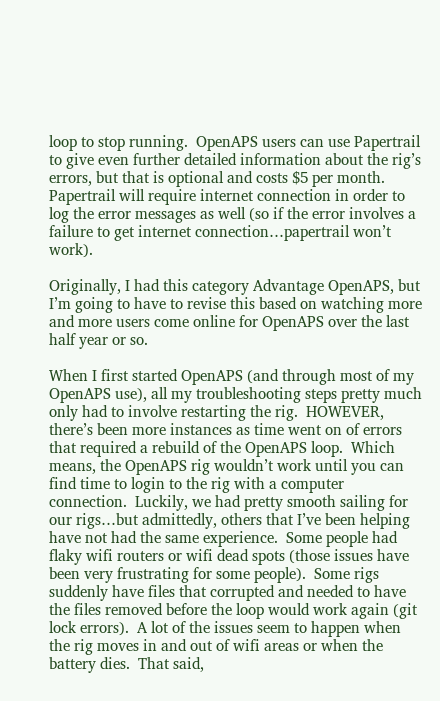loop to stop running.  OpenAPS users can use Papertrail to give even further detailed information about the rig’s errors, but that is optional and costs $5 per month.  Papertrail will require internet connection in order to log the error messages as well (so if the error involves a failure to get internet connection…papertrail won’t work).

Originally, I had this category Advantage OpenAPS, but I’m going to have to revise this based on watching more and more users come online for OpenAPS over the last half year or so.

When I first started OpenAPS (and through most of my OpenAPS use), all my troubleshooting steps pretty much only had to involve restarting the rig.  HOWEVER, there’s been more instances as time went on of errors that required a rebuild of the OpenAPS loop.  Which means, the OpenAPS rig wouldn’t work until you can find time to login to the rig with a computer connection.  Luckily, we had pretty smooth sailing for our rigs…but admittedly, others that I’ve been helping have not had the same experience.  Some people had flaky wifi routers or wifi dead spots (those issues have been very frustrating for some people).  Some rigs suddenly have files that corrupted and needed to have the files removed before the loop would work again (git lock errors).  A lot of the issues seem to happen when the rig moves in and out of wifi areas or when the battery dies.  That said,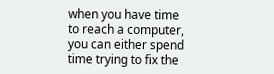when you have time to reach a computer, you can either spend time trying to fix the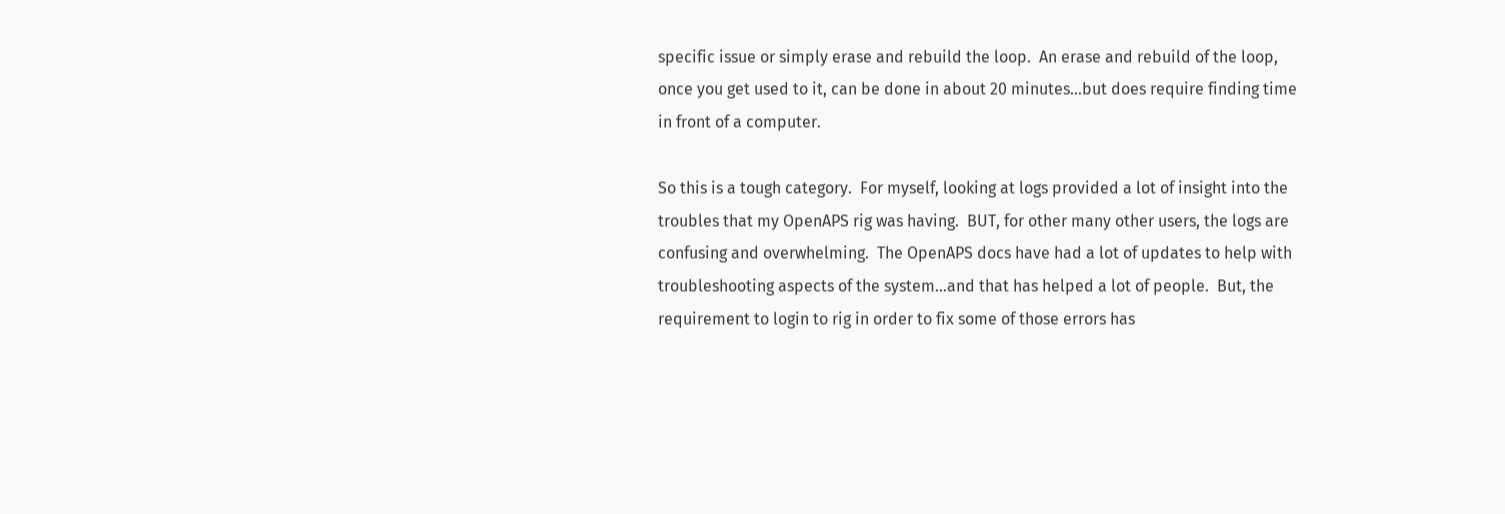specific issue or simply erase and rebuild the loop.  An erase and rebuild of the loop, once you get used to it, can be done in about 20 minutes…but does require finding time in front of a computer.

So this is a tough category.  For myself, looking at logs provided a lot of insight into the troubles that my OpenAPS rig was having.  BUT, for other many other users, the logs are confusing and overwhelming.  The OpenAPS docs have had a lot of updates to help with troubleshooting aspects of the system…and that has helped a lot of people.  But, the requirement to login to rig in order to fix some of those errors has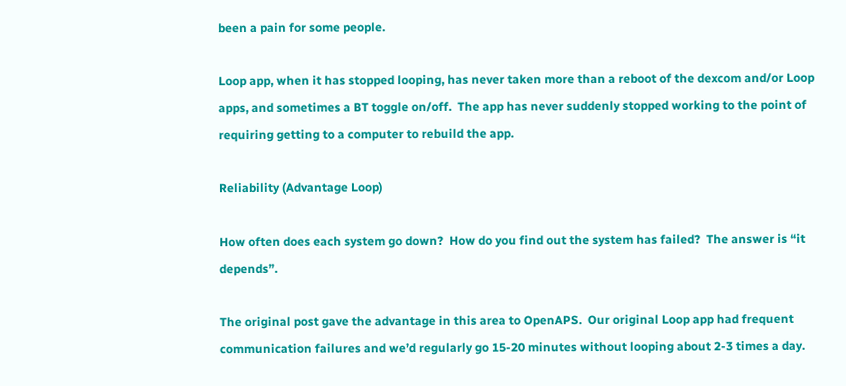been a pain for some people.

Loop app, when it has stopped looping, has never taken more than a reboot of the dexcom and/or Loop apps, and sometimes a BT toggle on/off.  The app has never suddenly stopped working to the point of requiring getting to a computer to rebuild the app.

Reliability (Advantage Loop)

How often does each system go down?  How do you find out the system has failed?  The answer is “it depends”.

The original post gave the advantage in this area to OpenAPS.  Our original Loop app had frequent communication failures and we’d regularly go 15-20 minutes without looping about 2-3 times a day.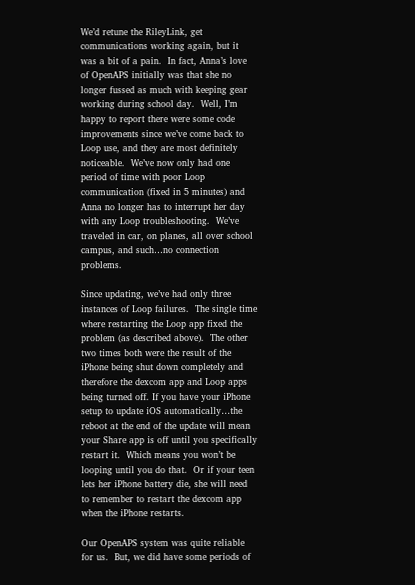We’d retune the RileyLink, get communications working again, but it was a bit of a pain.  In fact, Anna’s love of OpenAPS initially was that she no longer fussed as much with keeping gear working during school day.  Well, I’m happy to report there were some code improvements since we’ve come back to Loop use, and they are most definitely noticeable.  We’ve now only had one period of time with poor Loop communication (fixed in 5 minutes) and Anna no longer has to interrupt her day with any Loop troubleshooting.  We’ve traveled in car, on planes, all over school campus, and such…no connection problems.

Since updating, we’ve had only three instances of Loop failures.  The single time where restarting the Loop app fixed the problem (as described above).  The other two times both were the result of the iPhone being shut down completely and therefore the dexcom app and Loop apps being turned off. If you have your iPhone setup to update iOS automatically…the reboot at the end of the update will mean your Share app is off until you specifically restart it.  Which means you won’t be looping until you do that.  Or if your teen lets her iPhone battery die, she will need to remember to restart the dexcom app when the iPhone restarts.

Our OpenAPS system was quite reliable for us.  But, we did have some periods of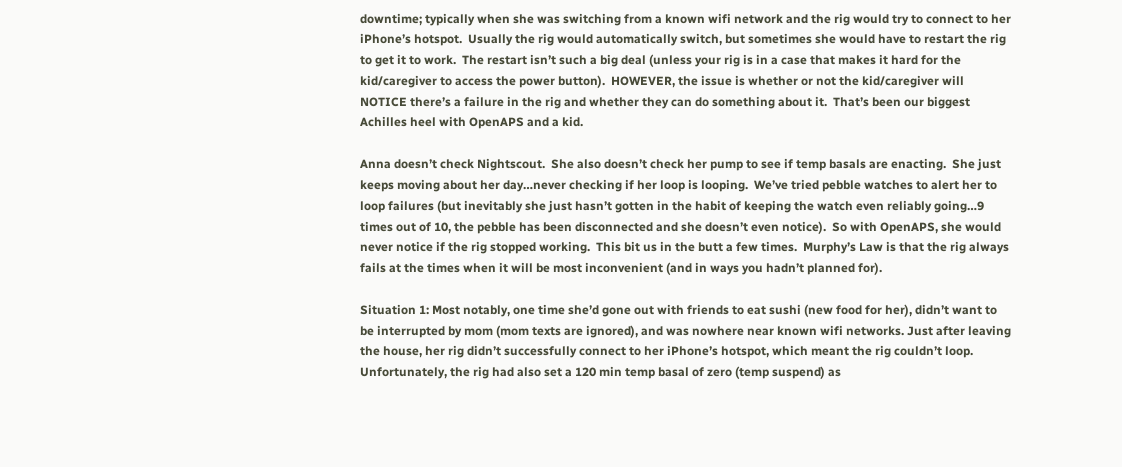downtime; typically when she was switching from a known wifi network and the rig would try to connect to her iPhone’s hotspot.  Usually the rig would automatically switch, but sometimes she would have to restart the rig to get it to work.  The restart isn’t such a big deal (unless your rig is in a case that makes it hard for the kid/caregiver to access the power button).  HOWEVER, the issue is whether or not the kid/caregiver will NOTICE there’s a failure in the rig and whether they can do something about it.  That’s been our biggest Achilles heel with OpenAPS and a kid.

Anna doesn’t check Nightscout.  She also doesn’t check her pump to see if temp basals are enacting.  She just keeps moving about her day…never checking if her loop is looping.  We’ve tried pebble watches to alert her to loop failures (but inevitably she just hasn’t gotten in the habit of keeping the watch even reliably going…9 times out of 10, the pebble has been disconnected and she doesn’t even notice).  So with OpenAPS, she would never notice if the rig stopped working.  This bit us in the butt a few times.  Murphy’s Law is that the rig always fails at the times when it will be most inconvenient (and in ways you hadn’t planned for).

Situation 1: Most notably, one time she’d gone out with friends to eat sushi (new food for her), didn’t want to be interrupted by mom (mom texts are ignored), and was nowhere near known wifi networks. Just after leaving the house, her rig didn’t successfully connect to her iPhone’s hotspot, which meant the rig couldn’t loop.  Unfortunately, the rig had also set a 120 min temp basal of zero (temp suspend) as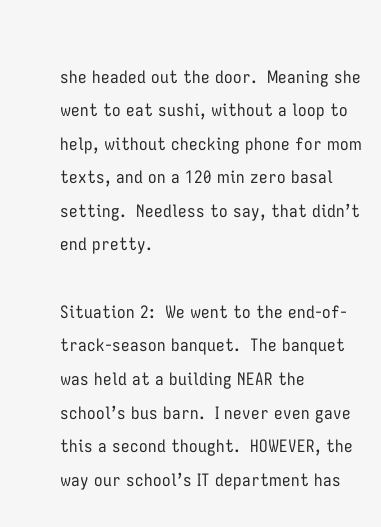she headed out the door.  Meaning she went to eat sushi, without a loop to help, without checking phone for mom texts, and on a 120 min zero basal setting.  Needless to say, that didn’t end pretty.

Situation 2:  We went to the end-of-track-season banquet.  The banquet was held at a building NEAR the school’s bus barn.  I never even gave this a second thought.  HOWEVER, the way our school’s IT department has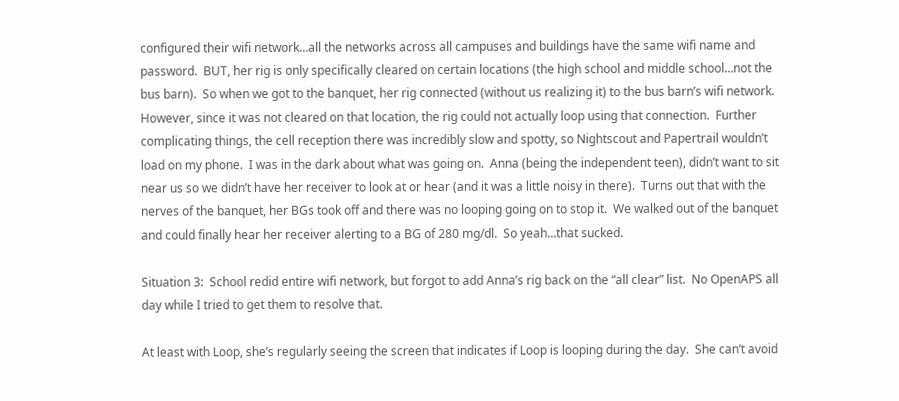configured their wifi network…all the networks across all campuses and buildings have the same wifi name and password.  BUT, her rig is only specifically cleared on certain locations (the high school and middle school…not the bus barn).  So when we got to the banquet, her rig connected (without us realizing it) to the bus barn’s wifi network.  However, since it was not cleared on that location, the rig could not actually loop using that connection.  Further complicating things, the cell reception there was incredibly slow and spotty, so Nightscout and Papertrail wouldn’t load on my phone.  I was in the dark about what was going on.  Anna (being the independent teen), didn’t want to sit near us so we didn’t have her receiver to look at or hear (and it was a little noisy in there).  Turns out that with the nerves of the banquet, her BGs took off and there was no looping going on to stop it.  We walked out of the banquet and could finally hear her receiver alerting to a BG of 280 mg/dl.  So yeah…that sucked.

Situation 3:  School redid entire wifi network, but forgot to add Anna’s rig back on the “all clear” list.  No OpenAPS all day while I tried to get them to resolve that.

At least with Loop, she’s regularly seeing the screen that indicates if Loop is looping during the day.  She can’t avoid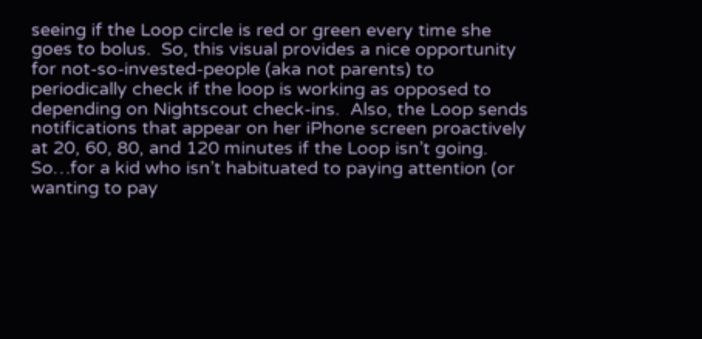seeing if the Loop circle is red or green every time she goes to bolus.  So, this visual provides a nice opportunity for not-so-invested-people (aka not parents) to periodically check if the loop is working as opposed to depending on Nightscout check-ins.  Also, the Loop sends notifications that appear on her iPhone screen proactively at 20, 60, 80, and 120 minutes if the Loop isn’t going.  So…for a kid who isn’t habituated to paying attention (or wanting to pay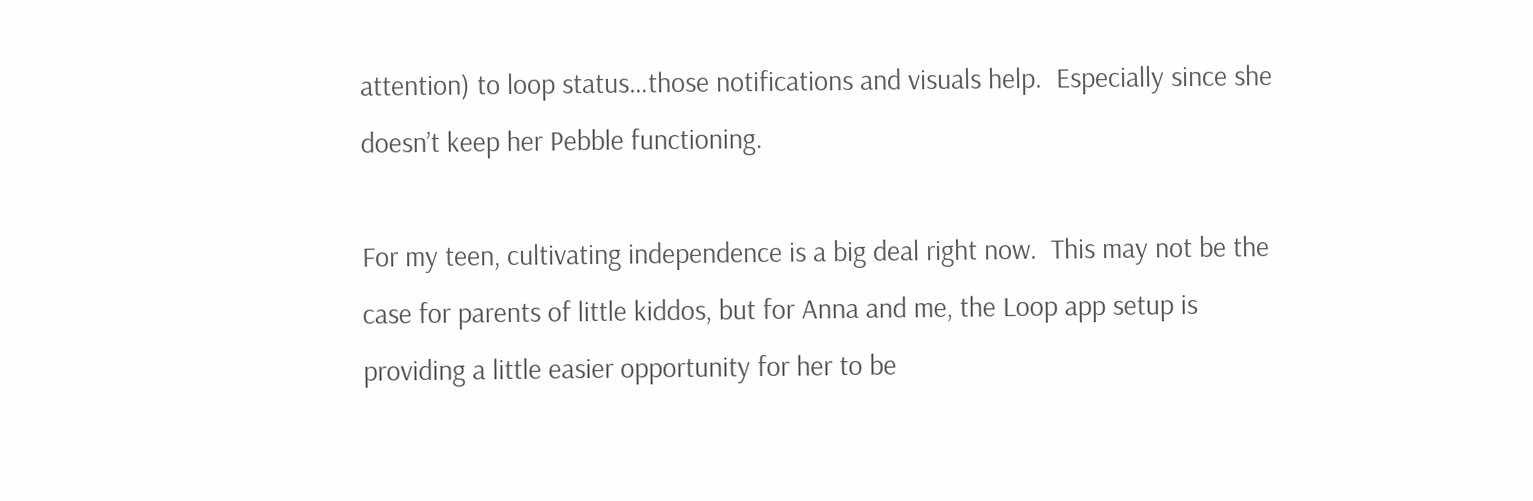attention) to loop status…those notifications and visuals help.  Especially since she doesn’t keep her Pebble functioning.

For my teen, cultivating independence is a big deal right now.  This may not be the case for parents of little kiddos, but for Anna and me, the Loop app setup is providing a little easier opportunity for her to be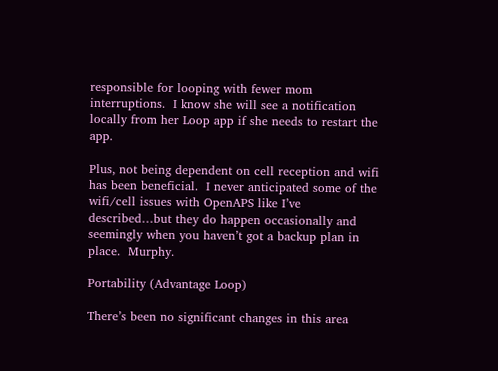responsible for looping with fewer mom interruptions.  I know she will see a notification locally from her Loop app if she needs to restart the app.

Plus, not being dependent on cell reception and wifi has been beneficial.  I never anticipated some of the wifi/cell issues with OpenAPS like I’ve described…but they do happen occasionally and seemingly when you haven’t got a backup plan in place.  Murphy.

Portability (Advantage Loop)

There’s been no significant changes in this area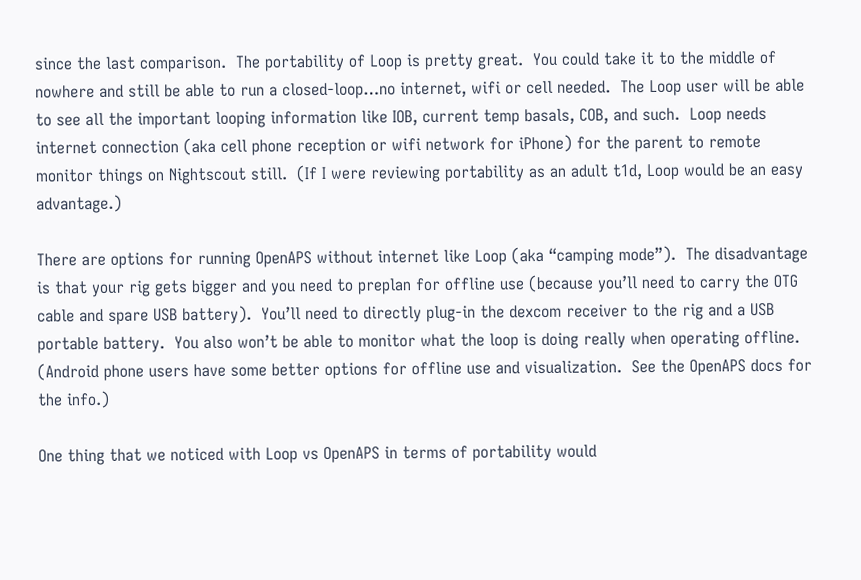since the last comparison.  The portability of Loop is pretty great.  You could take it to the middle of nowhere and still be able to run a closed-loop…no internet, wifi or cell needed.  The Loop user will be able to see all the important looping information like IOB, current temp basals, COB, and such.  Loop needs internet connection (aka cell phone reception or wifi network for iPhone) for the parent to remote monitor things on Nightscout still.  (If I were reviewing portability as an adult t1d, Loop would be an easy advantage.)

There are options for running OpenAPS without internet like Loop (aka “camping mode”).  The disadvantage is that your rig gets bigger and you need to preplan for offline use (because you’ll need to carry the OTG cable and spare USB battery).  You’ll need to directly plug-in the dexcom receiver to the rig and a USB portable battery.  You also won’t be able to monitor what the loop is doing really when operating offline.  (Android phone users have some better options for offline use and visualization.  See the OpenAPS docs for the info.)

One thing that we noticed with Loop vs OpenAPS in terms of portability would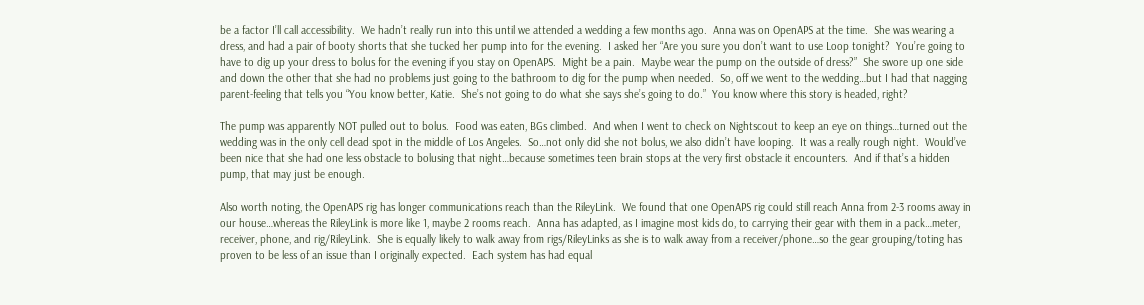be a factor I’ll call accessibility.  We hadn’t really run into this until we attended a wedding a few months ago.  Anna was on OpenAPS at the time.  She was wearing a dress, and had a pair of booty shorts that she tucked her pump into for the evening.  I asked her “Are you sure you don’t want to use Loop tonight?  You’re going to have to dig up your dress to bolus for the evening if you stay on OpenAPS.  Might be a pain.  Maybe wear the pump on the outside of dress?”  She swore up one side and down the other that she had no problems just going to the bathroom to dig for the pump when needed.  So, off we went to the wedding…but I had that nagging parent-feeling that tells you “You know better, Katie.  She’s not going to do what she says she’s going to do.”  You know where this story is headed, right?

The pump was apparently NOT pulled out to bolus.  Food was eaten, BGs climbed.  And when I went to check on Nightscout to keep an eye on things…turned out the wedding was in the only cell dead spot in the middle of Los Angeles.  So…not only did she not bolus, we also didn’t have looping.  It was a really rough night.  Would’ve been nice that she had one less obstacle to bolusing that night…because sometimes teen brain stops at the very first obstacle it encounters.  And if that’s a hidden pump, that may just be enough.

Also worth noting, the OpenAPS rig has longer communications reach than the RileyLink.  We found that one OpenAPS rig could still reach Anna from 2-3 rooms away in our house…whereas the RileyLink is more like 1, maybe 2 rooms reach.  Anna has adapted, as I imagine most kids do, to carrying their gear with them in a pack…meter, receiver, phone, and rig/RileyLink.  She is equally likely to walk away from rigs/RileyLinks as she is to walk away from a receiver/phone…so the gear grouping/toting has proven to be less of an issue than I originally expected.  Each system has had equal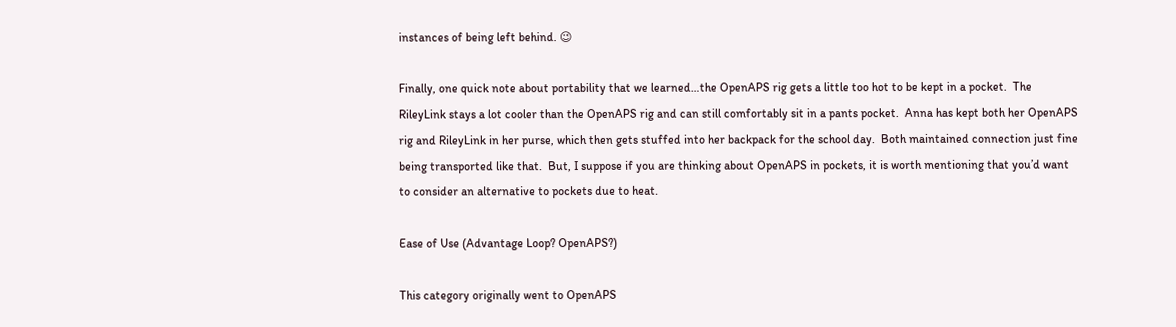instances of being left behind. 😉

Finally, one quick note about portability that we learned…the OpenAPS rig gets a little too hot to be kept in a pocket.  The RileyLink stays a lot cooler than the OpenAPS rig and can still comfortably sit in a pants pocket.  Anna has kept both her OpenAPS rig and RileyLink in her purse, which then gets stuffed into her backpack for the school day.  Both maintained connection just fine being transported like that.  But, I suppose if you are thinking about OpenAPS in pockets, it is worth mentioning that you’d want to consider an alternative to pockets due to heat.

Ease of Use (Advantage Loop? OpenAPS?)

This category originally went to OpenAPS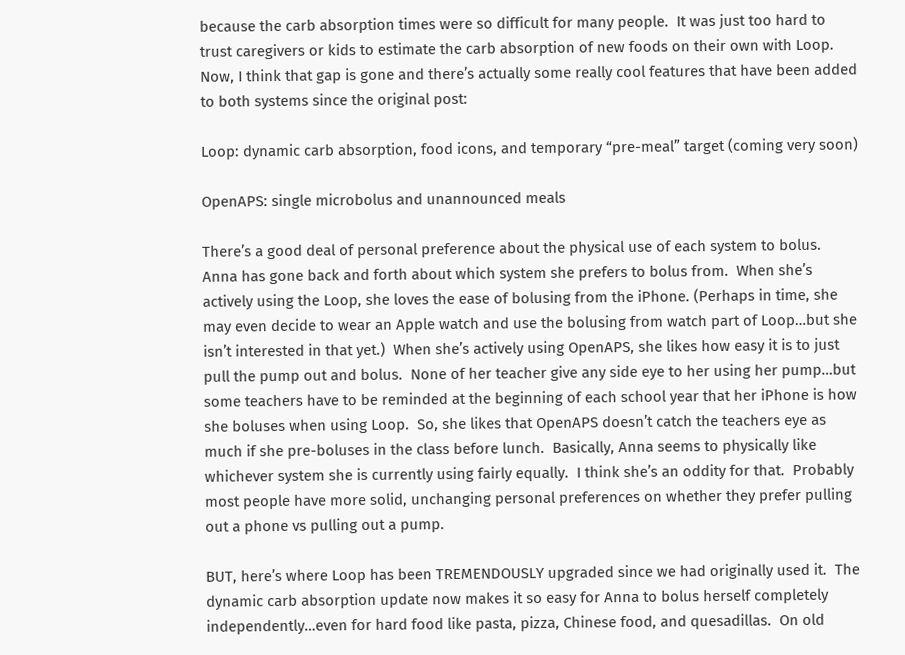because the carb absorption times were so difficult for many people.  It was just too hard to trust caregivers or kids to estimate the carb absorption of new foods on their own with Loop.  Now, I think that gap is gone and there’s actually some really cool features that have been added to both systems since the original post:

Loop: dynamic carb absorption, food icons, and temporary “pre-meal” target (coming very soon)

OpenAPS: single microbolus and unannounced meals

There’s a good deal of personal preference about the physical use of each system to bolus.  Anna has gone back and forth about which system she prefers to bolus from.  When she’s actively using the Loop, she loves the ease of bolusing from the iPhone. (Perhaps in time, she may even decide to wear an Apple watch and use the bolusing from watch part of Loop…but she isn’t interested in that yet.)  When she’s actively using OpenAPS, she likes how easy it is to just pull the pump out and bolus.  None of her teacher give any side eye to her using her pump…but some teachers have to be reminded at the beginning of each school year that her iPhone is how she boluses when using Loop.  So, she likes that OpenAPS doesn’t catch the teachers eye as much if she pre-boluses in the class before lunch.  Basically, Anna seems to physically like whichever system she is currently using fairly equally.  I think she’s an oddity for that.  Probably most people have more solid, unchanging personal preferences on whether they prefer pulling out a phone vs pulling out a pump.

BUT, here’s where Loop has been TREMENDOUSLY upgraded since we had originally used it.  The dynamic carb absorption update now makes it so easy for Anna to bolus herself completely independently…even for hard food like pasta, pizza, Chinese food, and quesadillas.  On old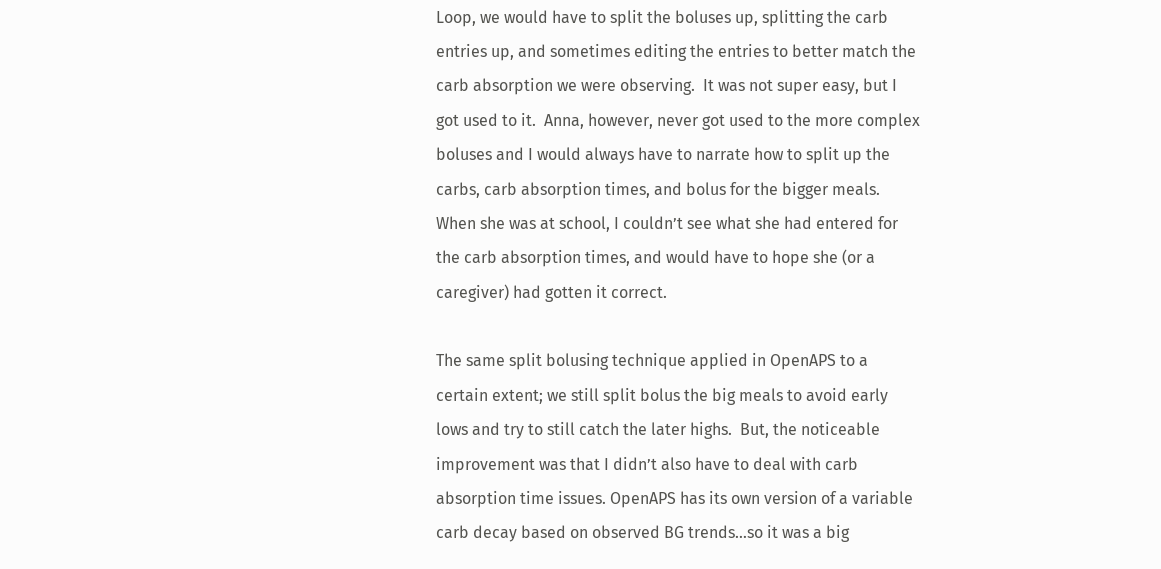Loop, we would have to split the boluses up, splitting the carb entries up, and sometimes editing the entries to better match the carb absorption we were observing.  It was not super easy, but I got used to it.  Anna, however, never got used to the more complex boluses and I would always have to narrate how to split up the carbs, carb absorption times, and bolus for the bigger meals.  When she was at school, I couldn’t see what she had entered for the carb absorption times, and would have to hope she (or a caregiver) had gotten it correct.

The same split bolusing technique applied in OpenAPS to a certain extent; we still split bolus the big meals to avoid early lows and try to still catch the later highs.  But, the noticeable improvement was that I didn’t also have to deal with carb absorption time issues. OpenAPS has its own version of a variable carb decay based on observed BG trends…so it was a big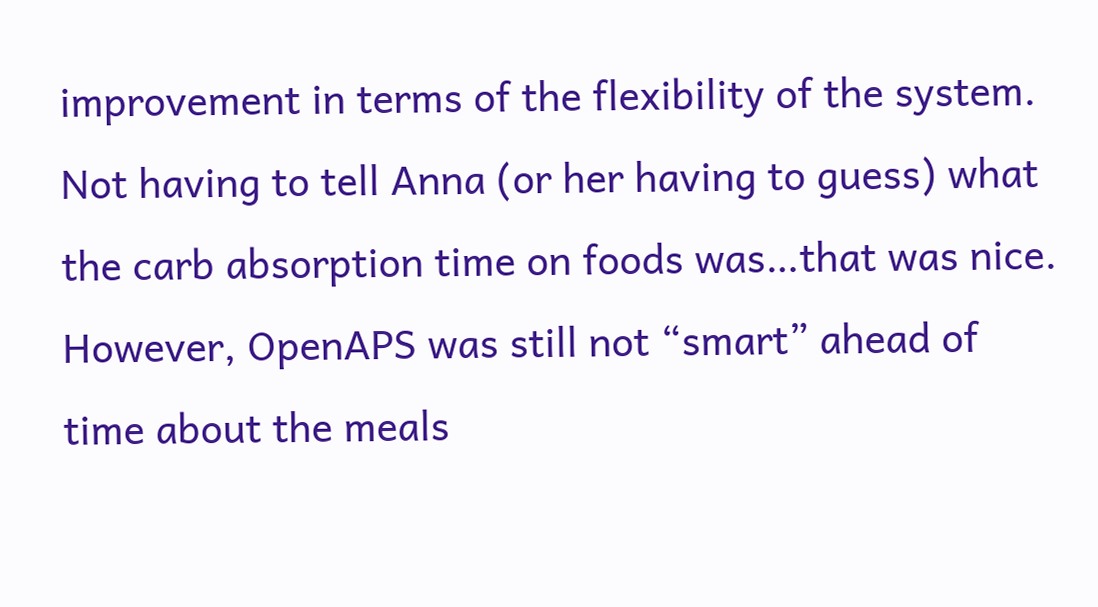improvement in terms of the flexibility of the system.  Not having to tell Anna (or her having to guess) what the carb absorption time on foods was…that was nice.  However, OpenAPS was still not “smart” ahead of time about the meals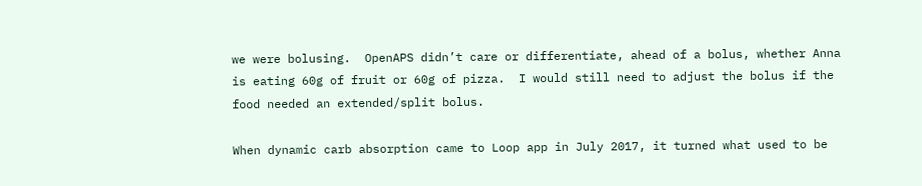we were bolusing.  OpenAPS didn’t care or differentiate, ahead of a bolus, whether Anna is eating 60g of fruit or 60g of pizza.  I would still need to adjust the bolus if the food needed an extended/split bolus.

When dynamic carb absorption came to Loop app in July 2017, it turned what used to be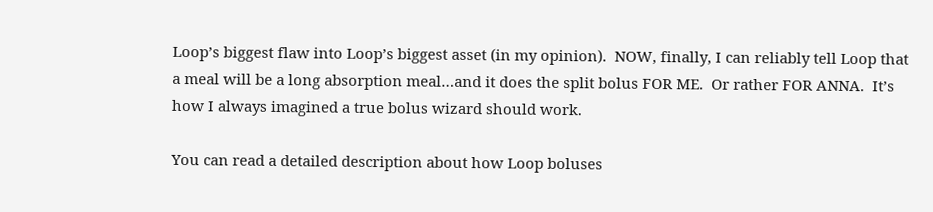Loop’s biggest flaw into Loop’s biggest asset (in my opinion).  NOW, finally, I can reliably tell Loop that a meal will be a long absorption meal…and it does the split bolus FOR ME.  Or rather FOR ANNA.  It’s how I always imagined a true bolus wizard should work.

You can read a detailed description about how Loop boluses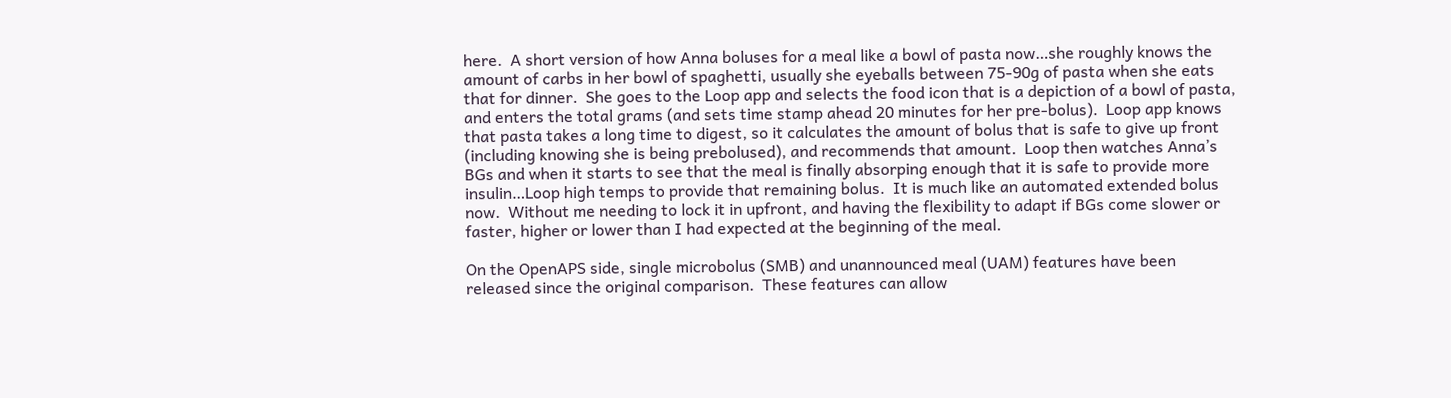here.  A short version of how Anna boluses for a meal like a bowl of pasta now…she roughly knows the amount of carbs in her bowl of spaghetti, usually she eyeballs between 75-90g of pasta when she eats that for dinner.  She goes to the Loop app and selects the food icon that is a depiction of a bowl of pasta, and enters the total grams (and sets time stamp ahead 20 minutes for her pre-bolus).  Loop app knows that pasta takes a long time to digest, so it calculates the amount of bolus that is safe to give up front (including knowing she is being prebolused), and recommends that amount.  Loop then watches Anna’s BGs and when it starts to see that the meal is finally absorping enough that it is safe to provide more insulin…Loop high temps to provide that remaining bolus.  It is much like an automated extended bolus now.  Without me needing to lock it in upfront, and having the flexibility to adapt if BGs come slower or faster, higher or lower than I had expected at the beginning of the meal.

On the OpenAPS side, single microbolus (SMB) and unannounced meal (UAM) features have been released since the original comparison.  These features can allow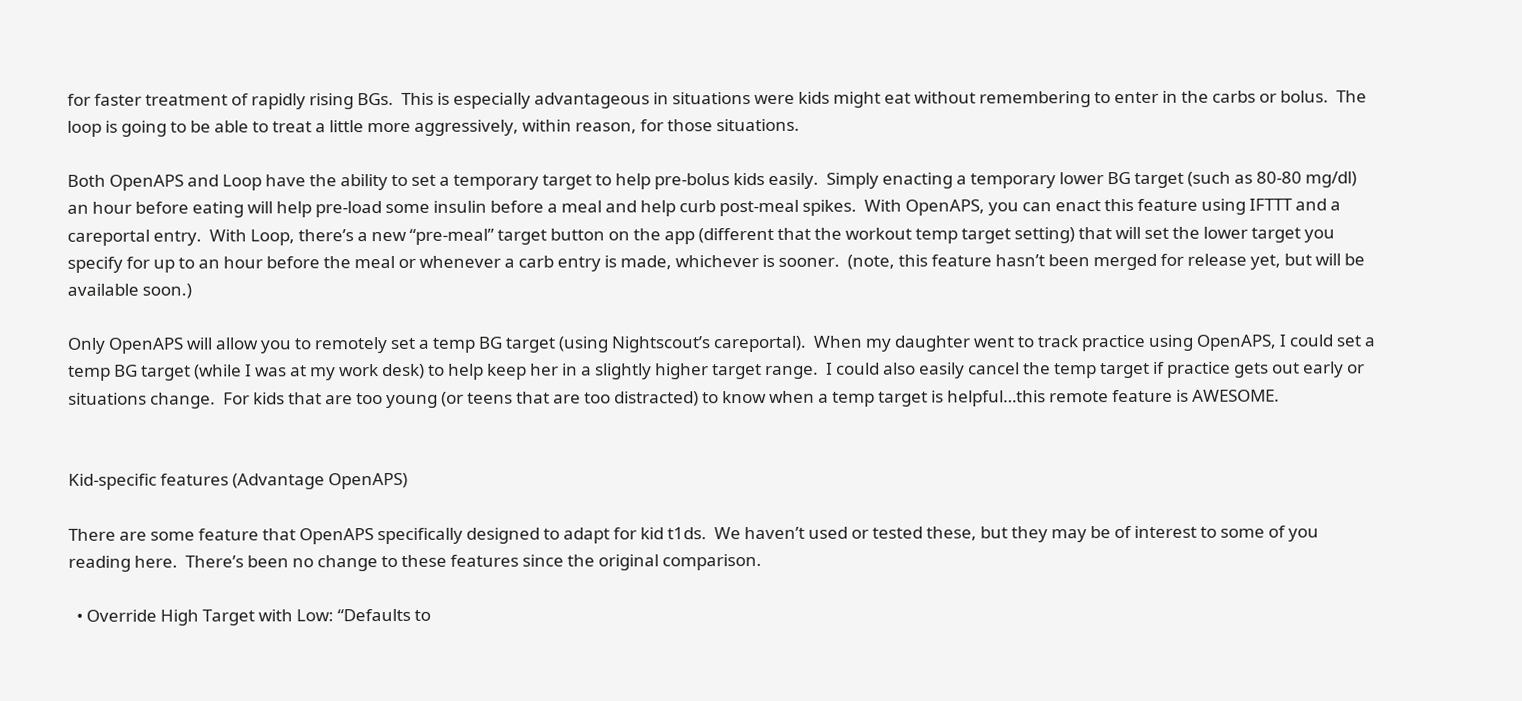for faster treatment of rapidly rising BGs.  This is especially advantageous in situations were kids might eat without remembering to enter in the carbs or bolus.  The loop is going to be able to treat a little more aggressively, within reason, for those situations.

Both OpenAPS and Loop have the ability to set a temporary target to help pre-bolus kids easily.  Simply enacting a temporary lower BG target (such as 80-80 mg/dl) an hour before eating will help pre-load some insulin before a meal and help curb post-meal spikes.  With OpenAPS, you can enact this feature using IFTTT and a careportal entry.  With Loop, there’s a new “pre-meal” target button on the app (different that the workout temp target setting) that will set the lower target you specify for up to an hour before the meal or whenever a carb entry is made, whichever is sooner.  (note, this feature hasn’t been merged for release yet, but will be available soon.)

Only OpenAPS will allow you to remotely set a temp BG target (using Nightscout’s careportal).  When my daughter went to track practice using OpenAPS, I could set a temp BG target (while I was at my work desk) to help keep her in a slightly higher target range.  I could also easily cancel the temp target if practice gets out early or situations change.  For kids that are too young (or teens that are too distracted) to know when a temp target is helpful…this remote feature is AWESOME.


Kid-specific features (Advantage OpenAPS)

There are some feature that OpenAPS specifically designed to adapt for kid t1ds.  We haven’t used or tested these, but they may be of interest to some of you reading here.  There’s been no change to these features since the original comparison.

  • Override High Target with Low: “Defaults to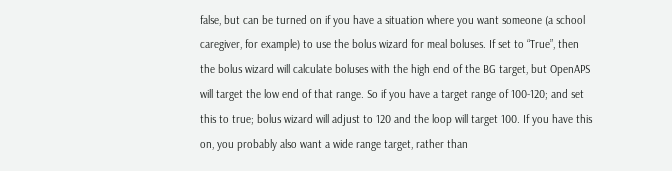false, but can be turned on if you have a situation where you want someone (a school caregiver, for example) to use the bolus wizard for meal boluses. If set to “True”, then the bolus wizard will calculate boluses with the high end of the BG target, but OpenAPS will target the low end of that range. So if you have a target range of 100-120; and set this to true; bolus wizard will adjust to 120 and the loop will target 100. If you have this on, you probably also want a wide range target, rather than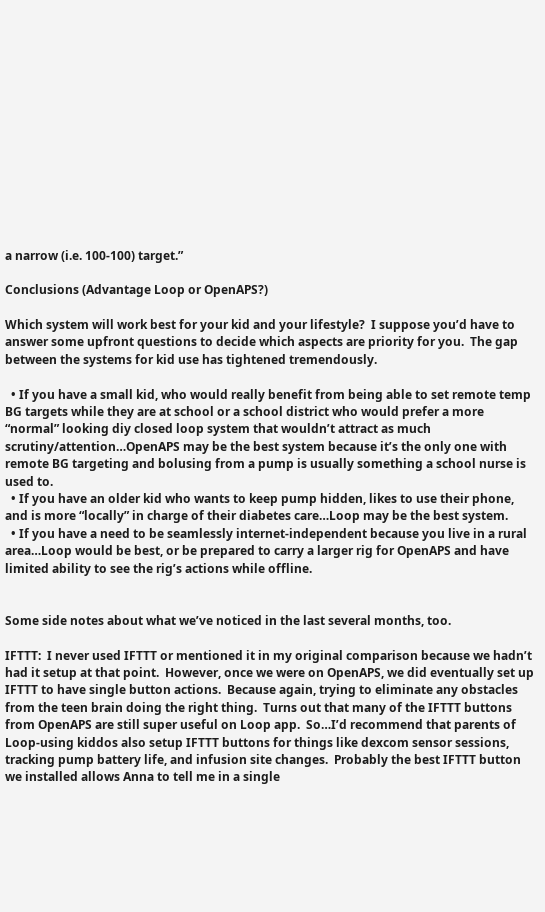a narrow (i.e. 100-100) target.”

Conclusions (Advantage Loop or OpenAPS?)

Which system will work best for your kid and your lifestyle?  I suppose you’d have to answer some upfront questions to decide which aspects are priority for you.  The gap between the systems for kid use has tightened tremendously.

  • If you have a small kid, who would really benefit from being able to set remote temp BG targets while they are at school or a school district who would prefer a more “normal” looking diy closed loop system that wouldn’t attract as much scrutiny/attention…OpenAPS may be the best system because it’s the only one with remote BG targeting and bolusing from a pump is usually something a school nurse is used to.
  • If you have an older kid who wants to keep pump hidden, likes to use their phone, and is more “locally” in charge of their diabetes care…Loop may be the best system.
  • If you have a need to be seamlessly internet-independent because you live in a rural area…Loop would be best, or be prepared to carry a larger rig for OpenAPS and have limited ability to see the rig’s actions while offline.


Some side notes about what we’ve noticed in the last several months, too.

IFTTT:  I never used IFTTT or mentioned it in my original comparison because we hadn’t had it setup at that point.  However, once we were on OpenAPS, we did eventually set up IFTTT to have single button actions.  Because again, trying to eliminate any obstacles from the teen brain doing the right thing.  Turns out that many of the IFTTT buttons from OpenAPS are still super useful on Loop app.  So…I’d recommend that parents of Loop-using kiddos also setup IFTTT buttons for things like dexcom sensor sessions, tracking pump battery life, and infusion site changes.  Probably the best IFTTT button we installed allows Anna to tell me in a single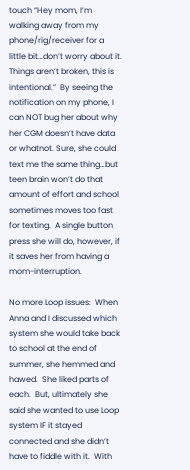touch “Hey mom, I’m walking away from my phone/rig/receiver for a little bit…don’t worry about it.  Things aren’t broken, this is intentional.”  By seeing the notification on my phone, I can NOT bug her about why her CGM doesn’t have data or whatnot. Sure, she could text me the same thing…but teen brain won’t do that amount of effort and school sometimes moves too fast for texting.  A single button press she will do, however, if it saves her from having a mom-interruption.

No more Loop issues:  When Anna and I discussed which system she would take back to school at the end of summer, she hemmed and hawed.  She liked parts of each.  But, ultimately she said she wanted to use Loop system IF it stayed connected and she didn’t have to fiddle with it.  With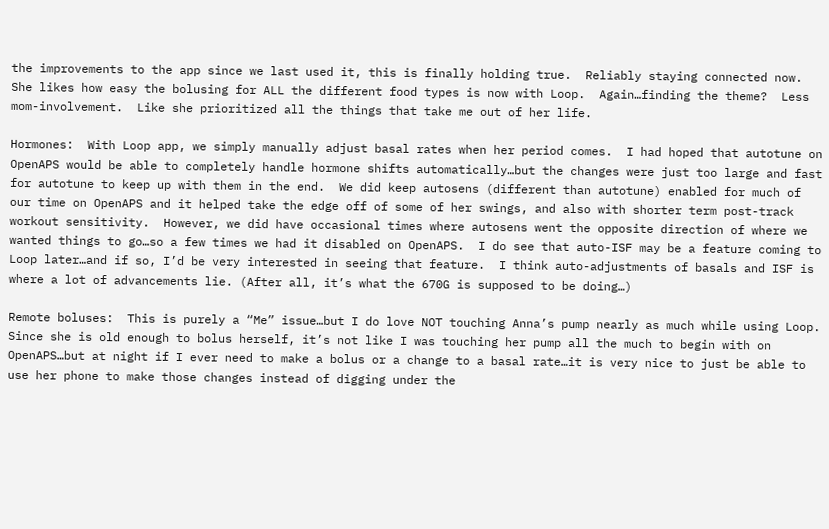the improvements to the app since we last used it, this is finally holding true.  Reliably staying connected now.  She likes how easy the bolusing for ALL the different food types is now with Loop.  Again…finding the theme?  Less mom-involvement.  Like she prioritized all the things that take me out of her life.

Hormones:  With Loop app, we simply manually adjust basal rates when her period comes.  I had hoped that autotune on OpenAPS would be able to completely handle hormone shifts automatically…but the changes were just too large and fast for autotune to keep up with them in the end.  We did keep autosens (different than autotune) enabled for much of our time on OpenAPS and it helped take the edge off of some of her swings, and also with shorter term post-track workout sensitivity.  However, we did have occasional times where autosens went the opposite direction of where we wanted things to go…so a few times we had it disabled on OpenAPS.  I do see that auto-ISF may be a feature coming to Loop later…and if so, I’d be very interested in seeing that feature.  I think auto-adjustments of basals and ISF is where a lot of advancements lie. (After all, it’s what the 670G is supposed to be doing…)

Remote boluses:  This is purely a “Me” issue…but I do love NOT touching Anna’s pump nearly as much while using Loop.  Since she is old enough to bolus herself, it’s not like I was touching her pump all the much to begin with on OpenAPS…but at night if I ever need to make a bolus or a change to a basal rate…it is very nice to just be able to use her phone to make those changes instead of digging under the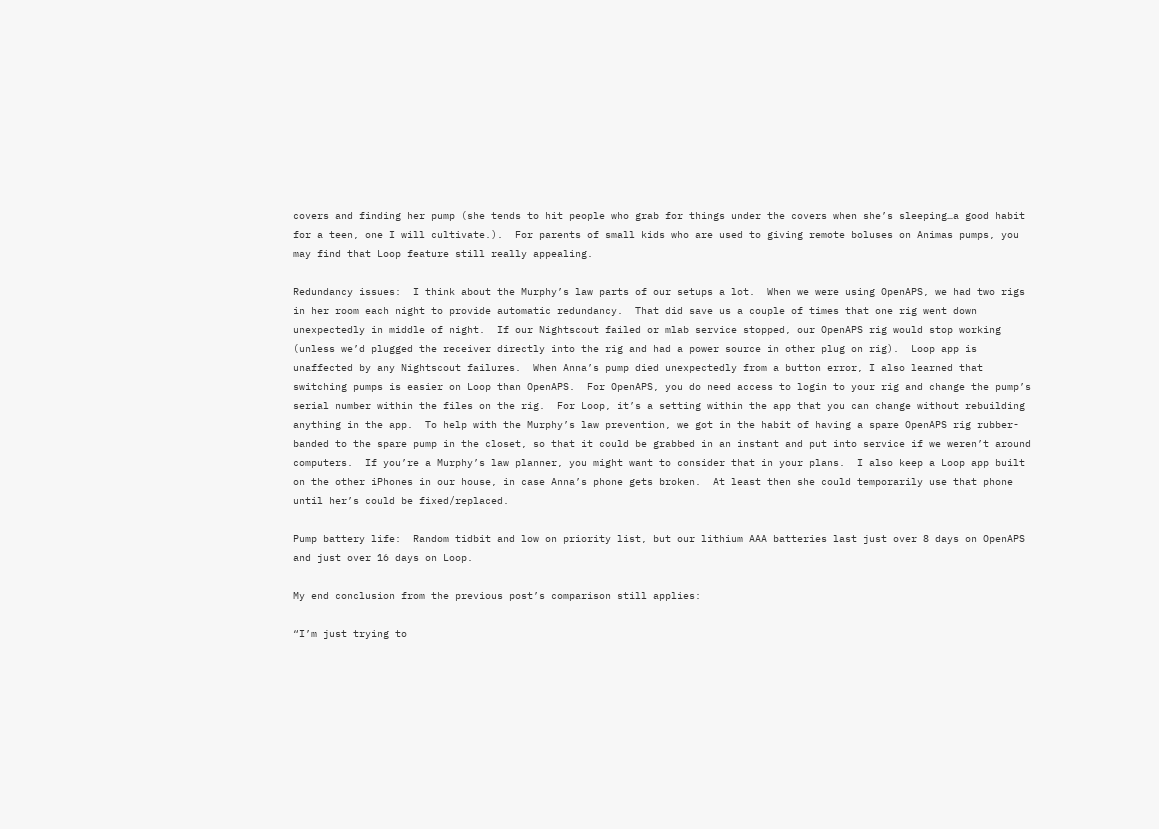covers and finding her pump (she tends to hit people who grab for things under the covers when she’s sleeping…a good habit for a teen, one I will cultivate.).  For parents of small kids who are used to giving remote boluses on Animas pumps, you may find that Loop feature still really appealing.

Redundancy issues:  I think about the Murphy’s law parts of our setups a lot.  When we were using OpenAPS, we had two rigs in her room each night to provide automatic redundancy.  That did save us a couple of times that one rig went down unexpectedly in middle of night.  If our Nightscout failed or mlab service stopped, our OpenAPS rig would stop working (unless we’d plugged the receiver directly into the rig and had a power source in other plug on rig).  Loop app is unaffected by any Nightscout failures.  When Anna’s pump died unexpectedly from a button error, I also learned that switching pumps is easier on Loop than OpenAPS.  For OpenAPS, you do need access to login to your rig and change the pump’s serial number within the files on the rig.  For Loop, it’s a setting within the app that you can change without rebuilding anything in the app.  To help with the Murphy’s law prevention, we got in the habit of having a spare OpenAPS rig rubber-banded to the spare pump in the closet, so that it could be grabbed in an instant and put into service if we weren’t around computers.  If you’re a Murphy’s law planner, you might want to consider that in your plans.  I also keep a Loop app built on the other iPhones in our house, in case Anna’s phone gets broken.  At least then she could temporarily use that phone until her’s could be fixed/replaced.

Pump battery life:  Random tidbit and low on priority list, but our lithium AAA batteries last just over 8 days on OpenAPS and just over 16 days on Loop.

My end conclusion from the previous post’s comparison still applies:

“I’m just trying to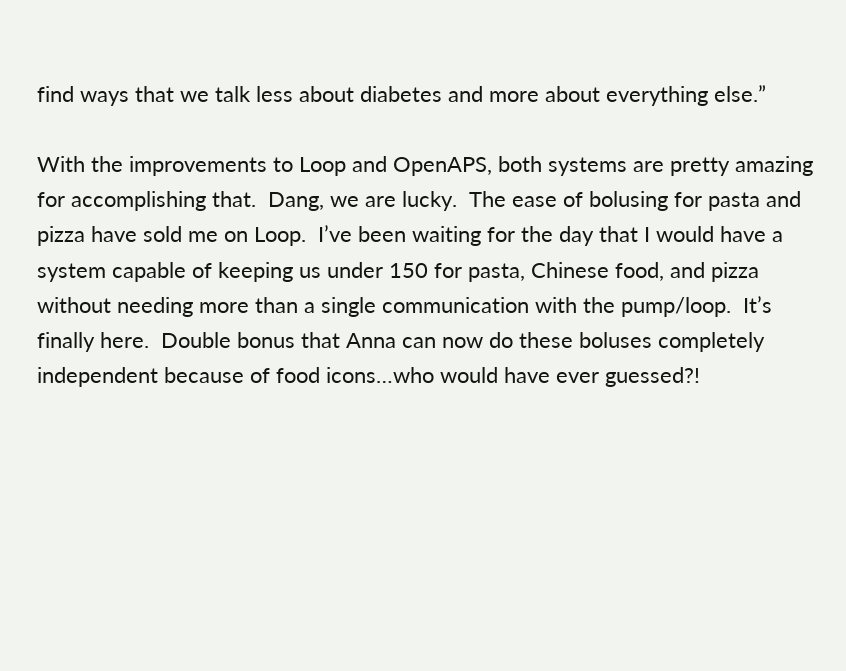find ways that we talk less about diabetes and more about everything else.”

With the improvements to Loop and OpenAPS, both systems are pretty amazing for accomplishing that.  Dang, we are lucky.  The ease of bolusing for pasta and pizza have sold me on Loop.  I’ve been waiting for the day that I would have a system capable of keeping us under 150 for pasta, Chinese food, and pizza without needing more than a single communication with the pump/loop.  It’s finally here.  Double bonus that Anna can now do these boluses completely independent because of food icons…who would have ever guessed?!